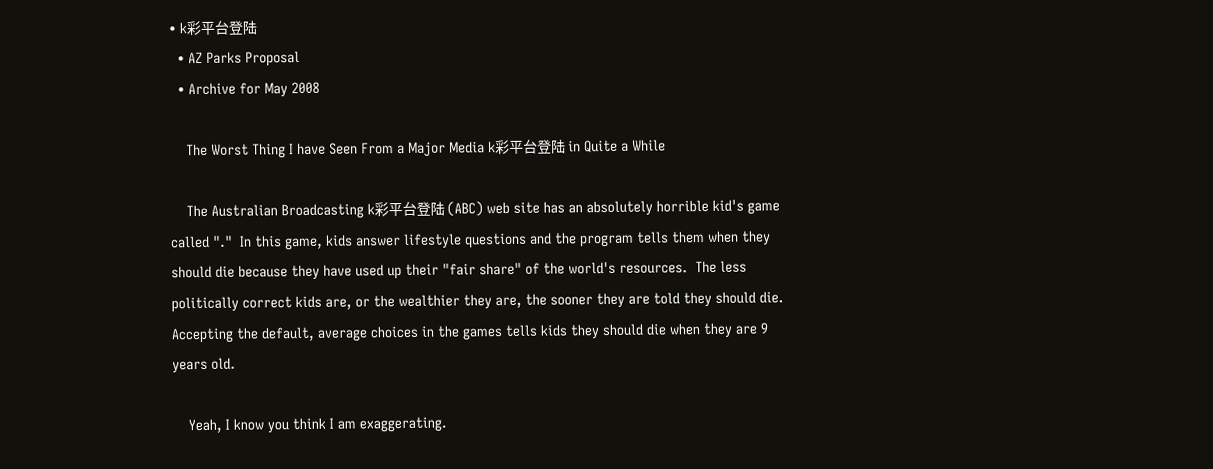• k彩平台登陆
  • AZ Parks Proposal
  • Archive for May 2008

    The Worst Thing I have Seen From a Major Media k彩平台登陆 in Quite a While

    The Australian Broadcasting k彩平台登陆 (ABC) web site has an absolutely horrible kid's game called "."  In this game, kids answer lifestyle questions and the program tells them when they should die because they have used up their "fair share" of the world's resources.  The less politically correct kids are, or the wealthier they are, the sooner they are told they should die.  Accepting the default, average choices in the games tells kids they should die when they are 9 years old.

    Yeah, I know you think I am exaggerating.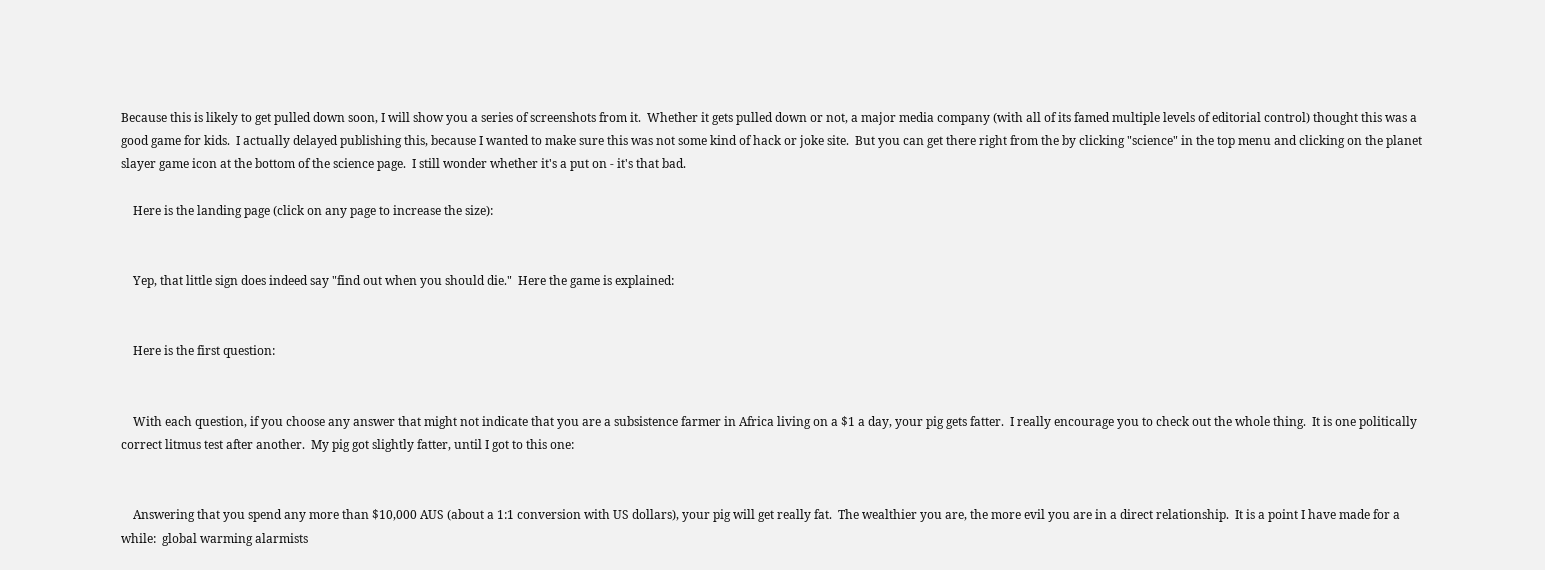Because this is likely to get pulled down soon, I will show you a series of screenshots from it.  Whether it gets pulled down or not, a major media company (with all of its famed multiple levels of editorial control) thought this was a good game for kids.  I actually delayed publishing this, because I wanted to make sure this was not some kind of hack or joke site.  But you can get there right from the by clicking "science" in the top menu and clicking on the planet slayer game icon at the bottom of the science page.  I still wonder whether it's a put on - it's that bad.

    Here is the landing page (click on any page to increase the size):


    Yep, that little sign does indeed say "find out when you should die."  Here the game is explained:


    Here is the first question:


    With each question, if you choose any answer that might not indicate that you are a subsistence farmer in Africa living on a $1 a day, your pig gets fatter.  I really encourage you to check out the whole thing.  It is one politically correct litmus test after another.  My pig got slightly fatter, until I got to this one:


    Answering that you spend any more than $10,000 AUS (about a 1:1 conversion with US dollars), your pig will get really fat.  The wealthier you are, the more evil you are in a direct relationship.  It is a point I have made for a while:  global warming alarmists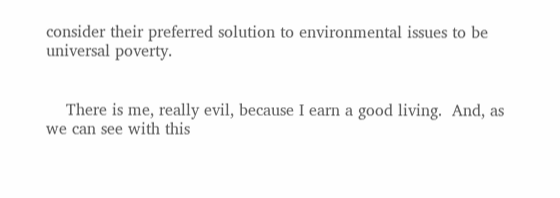consider their preferred solution to environmental issues to be universal poverty.


    There is me, really evil, because I earn a good living.  And, as we can see with this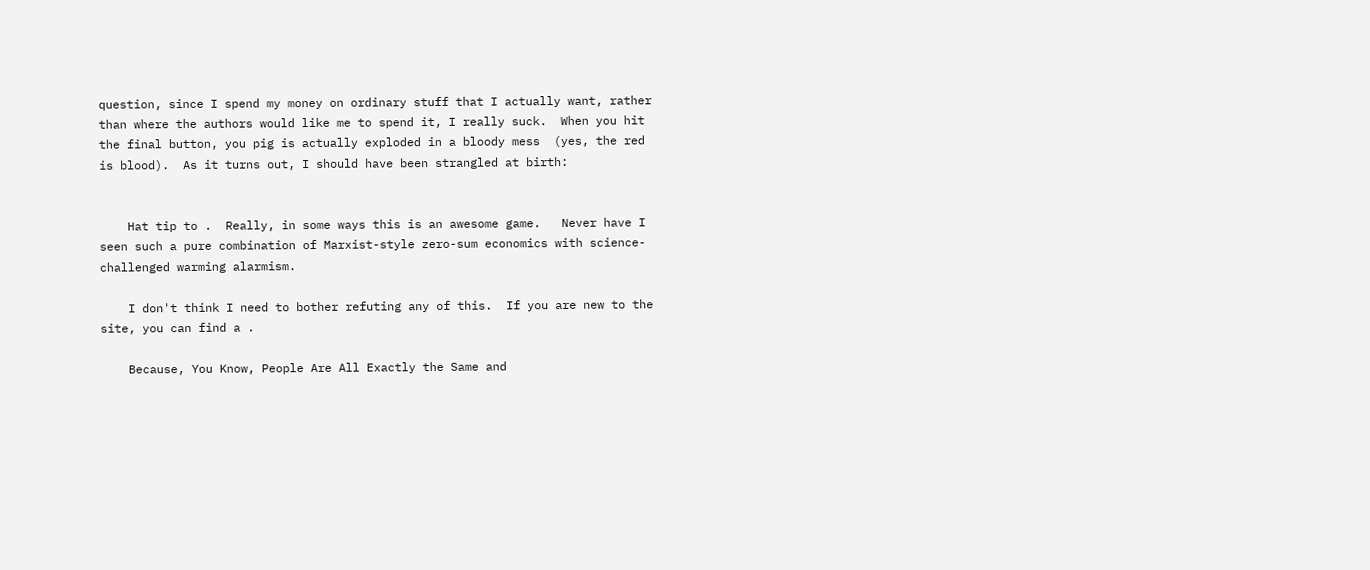question, since I spend my money on ordinary stuff that I actually want, rather than where the authors would like me to spend it, I really suck.  When you hit the final button, you pig is actually exploded in a bloody mess  (yes, the red is blood).  As it turns out, I should have been strangled at birth:


    Hat tip to .  Really, in some ways this is an awesome game.   Never have I seen such a pure combination of Marxist-style zero-sum economics with science-challenged warming alarmism.

    I don't think I need to bother refuting any of this.  If you are new to the site, you can find a .

    Because, You Know, People Are All Exactly the Same and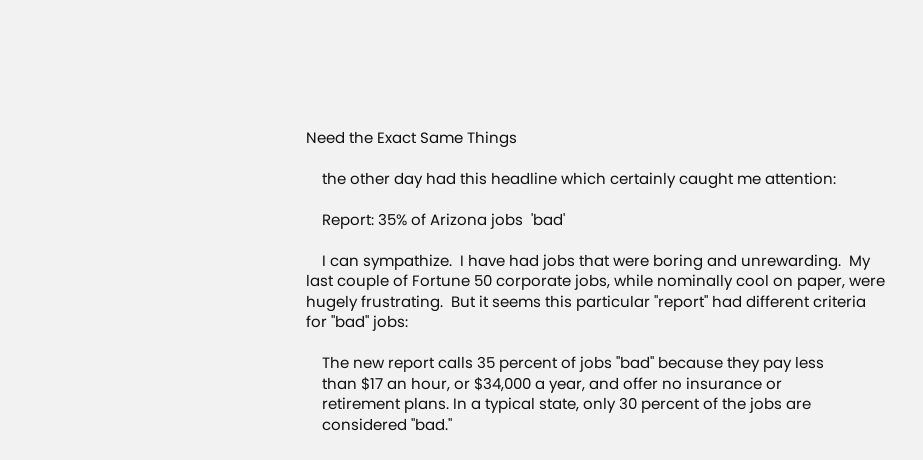Need the Exact Same Things

    the other day had this headline which certainly caught me attention:

    Report: 35% of Arizona jobs  'bad'

    I can sympathize.  I have had jobs that were boring and unrewarding.  My last couple of Fortune 50 corporate jobs, while nominally cool on paper, were hugely frustrating.  But it seems this particular "report" had different criteria for "bad" jobs:

    The new report calls 35 percent of jobs "bad" because they pay less
    than $17 an hour, or $34,000 a year, and offer no insurance or
    retirement plans. In a typical state, only 30 percent of the jobs are
    considered "bad."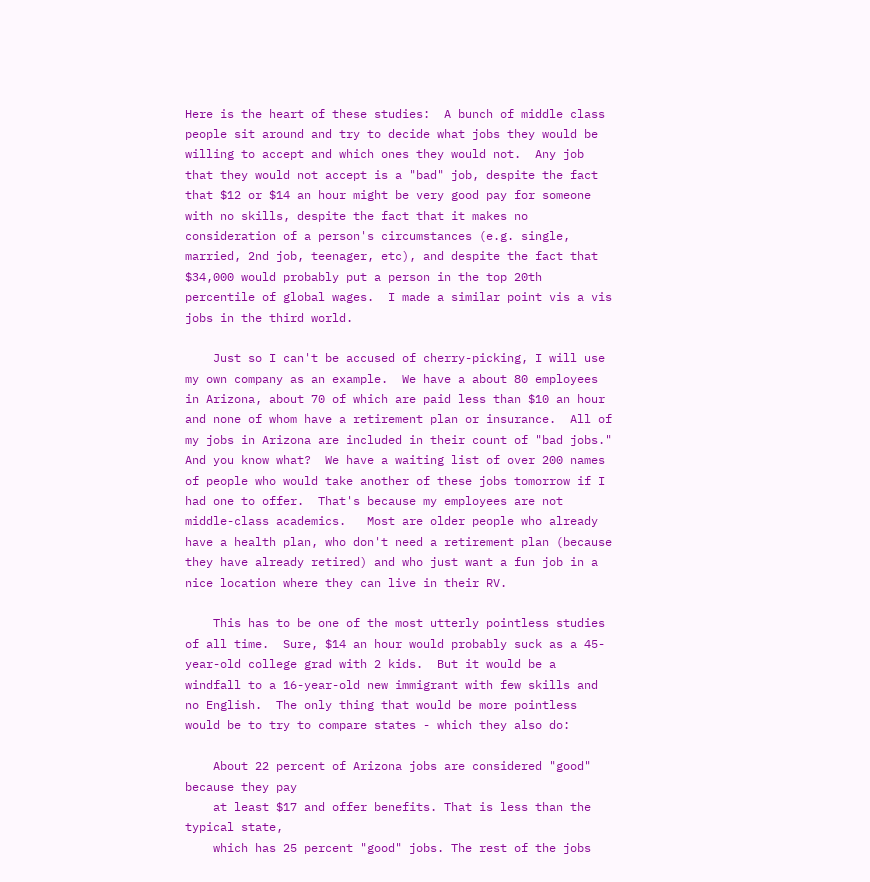Here is the heart of these studies:  A bunch of middle class people sit around and try to decide what jobs they would be willing to accept and which ones they would not.  Any job that they would not accept is a "bad" job, despite the fact that $12 or $14 an hour might be very good pay for someone with no skills, despite the fact that it makes no consideration of a person's circumstances (e.g. single, married, 2nd job, teenager, etc), and despite the fact that $34,000 would probably put a person in the top 20th  percentile of global wages.  I made a similar point vis a vis jobs in the third world.

    Just so I can't be accused of cherry-picking, I will use my own company as an example.  We have a about 80 employees in Arizona, about 70 of which are paid less than $10 an hour and none of whom have a retirement plan or insurance.  All of my jobs in Arizona are included in their count of "bad jobs."  And you know what?  We have a waiting list of over 200 names of people who would take another of these jobs tomorrow if I had one to offer.  That's because my employees are not middle-class academics.   Most are older people who already have a health plan, who don't need a retirement plan (because they have already retired) and who just want a fun job in a nice location where they can live in their RV.

    This has to be one of the most utterly pointless studies of all time.  Sure, $14 an hour would probably suck as a 45-year-old college grad with 2 kids.  But it would be a windfall to a 16-year-old new immigrant with few skills and no English.  The only thing that would be more pointless would be to try to compare states - which they also do:

    About 22 percent of Arizona jobs are considered "good" because they pay
    at least $17 and offer benefits. That is less than the typical state,
    which has 25 percent "good" jobs. The rest of the jobs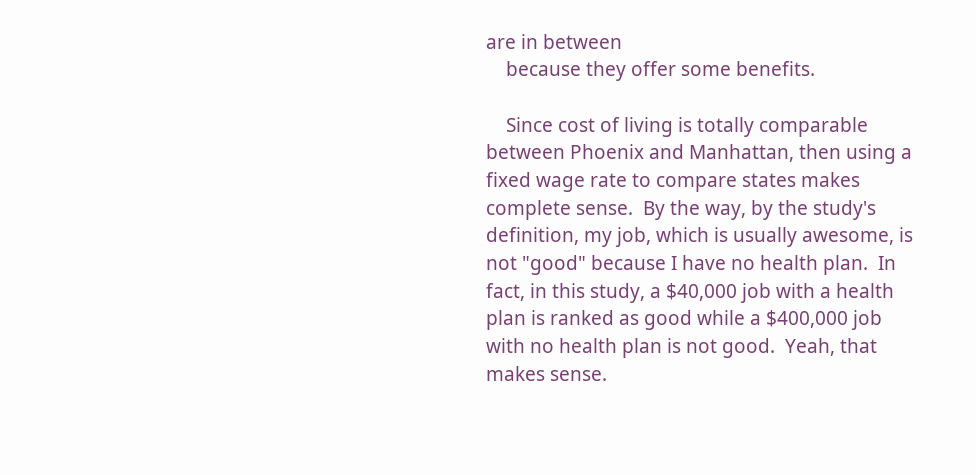are in between
    because they offer some benefits.

    Since cost of living is totally comparable between Phoenix and Manhattan, then using a fixed wage rate to compare states makes complete sense.  By the way, by the study's definition, my job, which is usually awesome, is not "good" because I have no health plan.  In fact, in this study, a $40,000 job with a health plan is ranked as good while a $400,000 job with no health plan is not good.  Yeah, that makes sense.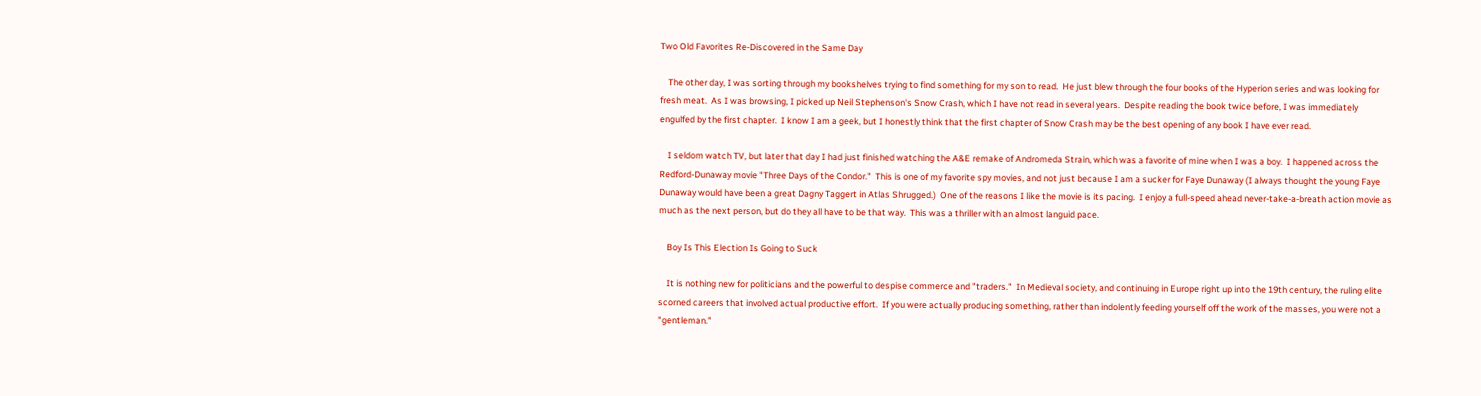Two Old Favorites Re-Discovered in the Same Day

    The other day, I was sorting through my bookshelves trying to find something for my son to read.  He just blew through the four books of the Hyperion series and was looking for fresh meat.  As I was browsing, I picked up Neil Stephenson's Snow Crash, which I have not read in several years.  Despite reading the book twice before, I was immediately engulfed by the first chapter.  I know I am a geek, but I honestly think that the first chapter of Snow Crash may be the best opening of any book I have ever read.

    I seldom watch TV, but later that day I had just finished watching the A&E remake of Andromeda Strain, which was a favorite of mine when I was a boy.  I happened across the Redford-Dunaway movie "Three Days of the Condor."  This is one of my favorite spy movies, and not just because I am a sucker for Faye Dunaway (I always thought the young Faye Dunaway would have been a great Dagny Taggert in Atlas Shrugged.)  One of the reasons I like the movie is its pacing.  I enjoy a full-speed ahead never-take-a-breath action movie as much as the next person, but do they all have to be that way.  This was a thriller with an almost languid pace.

    Boy Is This Election Is Going to Suck

    It is nothing new for politicians and the powerful to despise commerce and "traders."  In Medieval society, and continuing in Europe right up into the 19th century, the ruling elite scorned careers that involved actual productive effort.  If you were actually producing something, rather than indolently feeding yourself off the work of the masses, you were not a "gentleman."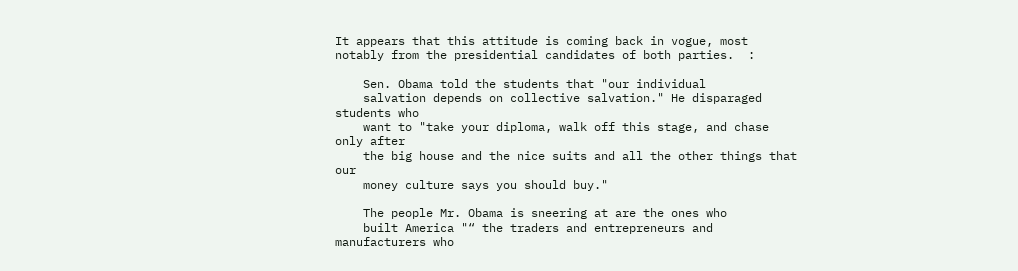It appears that this attitude is coming back in vogue, most notably from the presidential candidates of both parties.  :

    Sen. Obama told the students that "our individual
    salvation depends on collective salvation." He disparaged students who
    want to "take your diploma, walk off this stage, and chase only after
    the big house and the nice suits and all the other things that our
    money culture says you should buy."

    The people Mr. Obama is sneering at are the ones who
    built America "“ the traders and entrepreneurs and manufacturers who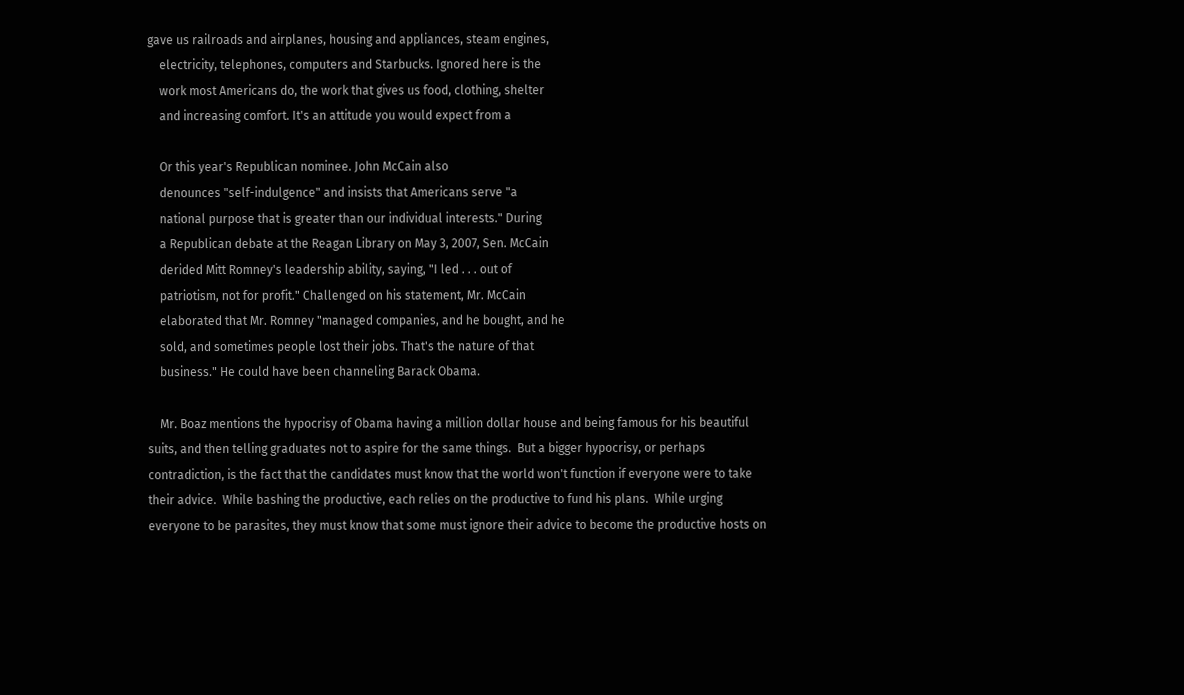gave us railroads and airplanes, housing and appliances, steam engines,
    electricity, telephones, computers and Starbucks. Ignored here is the
    work most Americans do, the work that gives us food, clothing, shelter
    and increasing comfort. It's an attitude you would expect from a

    Or this year's Republican nominee. John McCain also
    denounces "self-indulgence" and insists that Americans serve "a
    national purpose that is greater than our individual interests." During
    a Republican debate at the Reagan Library on May 3, 2007, Sen. McCain
    derided Mitt Romney's leadership ability, saying, "I led . . . out of
    patriotism, not for profit." Challenged on his statement, Mr. McCain
    elaborated that Mr. Romney "managed companies, and he bought, and he
    sold, and sometimes people lost their jobs. That's the nature of that
    business." He could have been channeling Barack Obama.

    Mr. Boaz mentions the hypocrisy of Obama having a million dollar house and being famous for his beautiful suits, and then telling graduates not to aspire for the same things.  But a bigger hypocrisy, or perhaps contradiction, is the fact that the candidates must know that the world won't function if everyone were to take their advice.  While bashing the productive, each relies on the productive to fund his plans.  While urging everyone to be parasites, they must know that some must ignore their advice to become the productive hosts on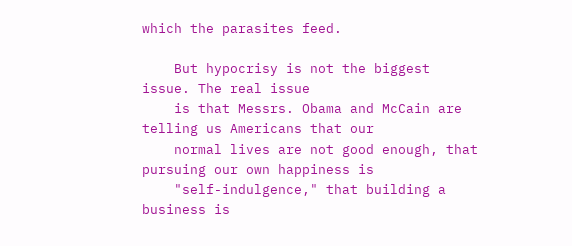which the parasites feed.

    But hypocrisy is not the biggest issue. The real issue
    is that Messrs. Obama and McCain are telling us Americans that our
    normal lives are not good enough, that pursuing our own happiness is
    "self-indulgence," that building a business is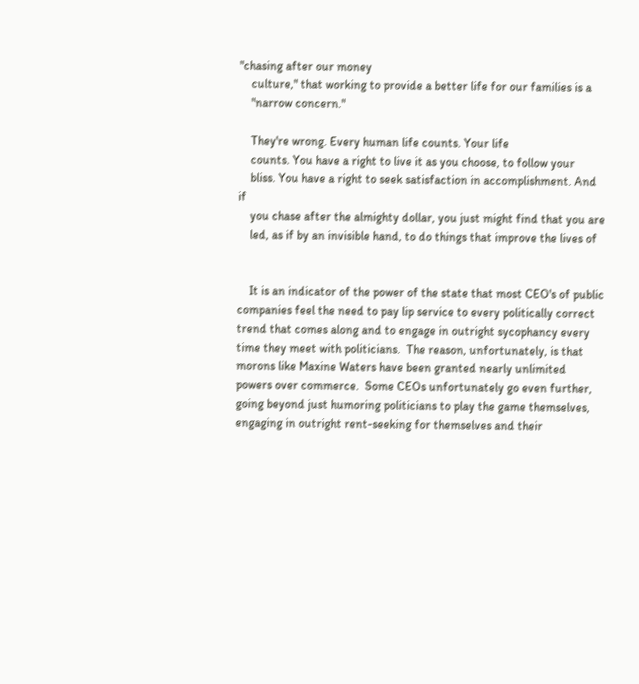"chasing after our money
    culture," that working to provide a better life for our families is a
    "narrow concern."

    They're wrong. Every human life counts. Your life
    counts. You have a right to live it as you choose, to follow your
    bliss. You have a right to seek satisfaction in accomplishment. And if
    you chase after the almighty dollar, you just might find that you are
    led, as if by an invisible hand, to do things that improve the lives of


    It is an indicator of the power of the state that most CEO's of public companies feel the need to pay lip service to every politically correct trend that comes along and to engage in outright sycophancy every time they meet with politicians.  The reason, unfortunately, is that morons like Maxine Waters have been granted nearly unlimited powers over commerce.  Some CEOs unfortunately go even further, going beyond just humoring politicians to play the game themselves, engaging in outright rent-seeking for themselves and their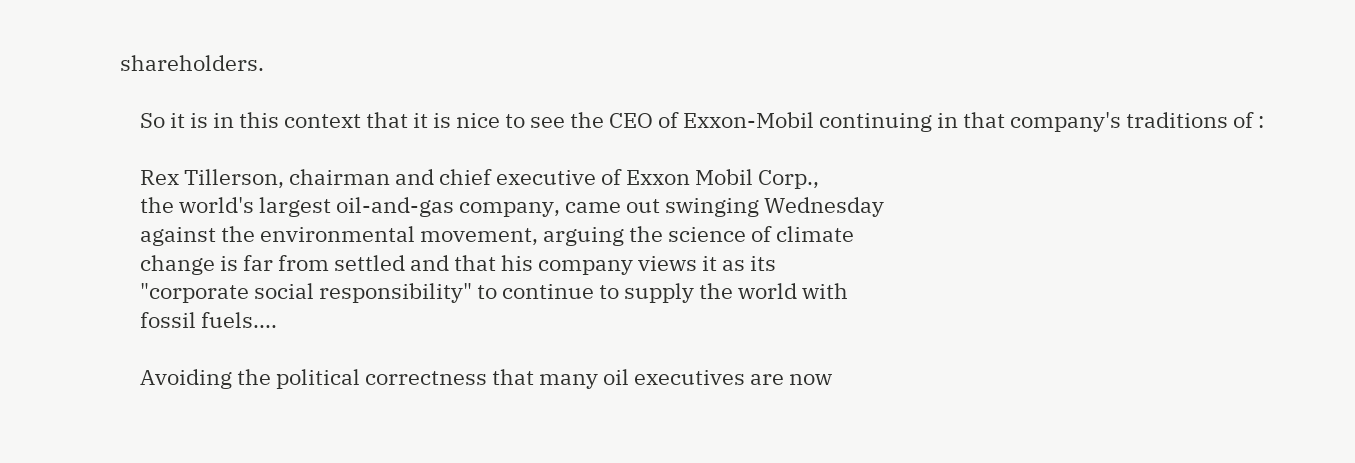shareholders.

    So it is in this context that it is nice to see the CEO of Exxon-Mobil continuing in that company's traditions of :

    Rex Tillerson, chairman and chief executive of Exxon Mobil Corp.,
    the world's largest oil-and-gas company, came out swinging Wednesday
    against the environmental movement, arguing the science of climate
    change is far from settled and that his company views it as its
    "corporate social responsibility" to continue to supply the world with
    fossil fuels....

    Avoiding the political correctness that many oil executives are now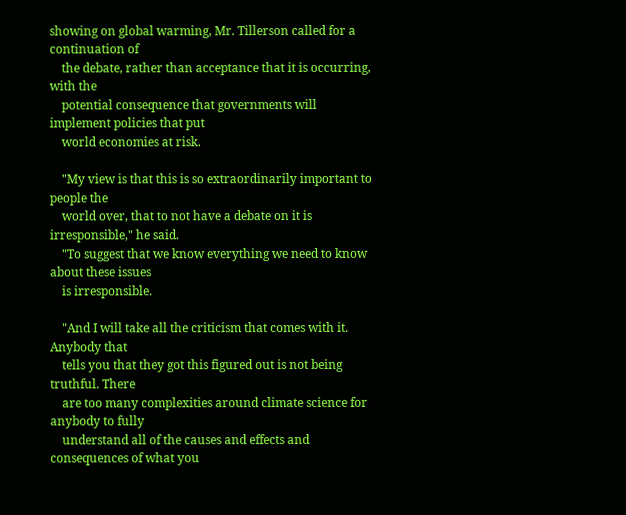showing on global warming, Mr. Tillerson called for a continuation of
    the debate, rather than acceptance that it is occurring, with the
    potential consequence that governments will implement policies that put
    world economies at risk.

    "My view is that this is so extraordinarily important to people the
    world over, that to not have a debate on it is irresponsible," he said.
    "To suggest that we know everything we need to know about these issues
    is irresponsible.

    "And I will take all the criticism that comes with it. Anybody that
    tells you that they got this figured out is not being truthful. There
    are too many complexities around climate science for anybody to fully
    understand all of the causes and effects and consequences of what you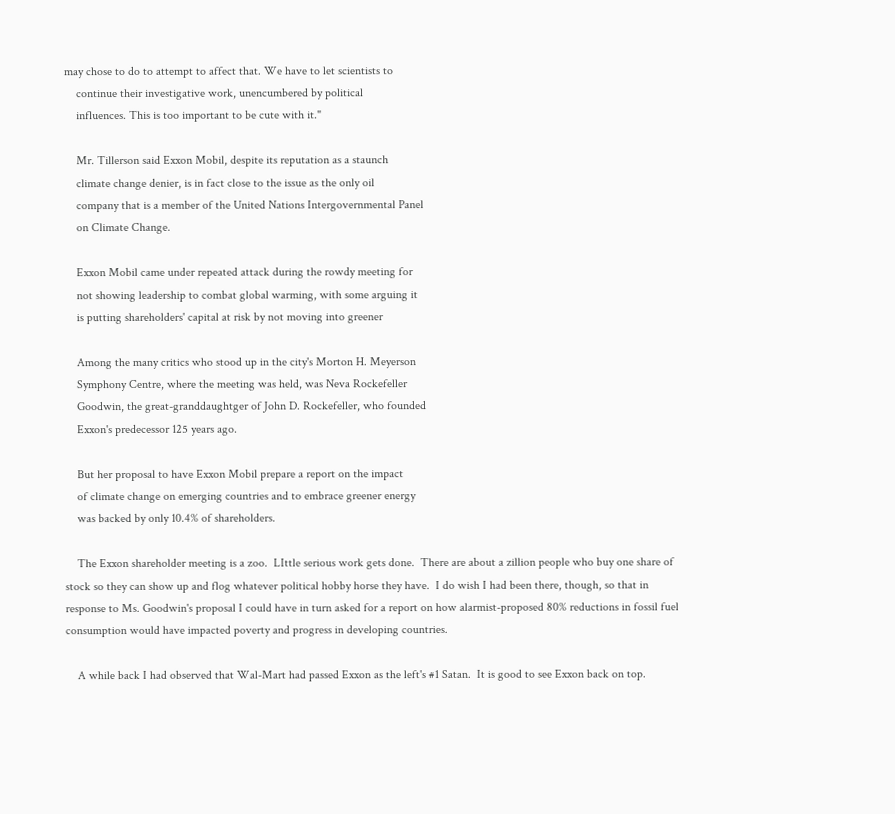may chose to do to attempt to affect that. We have to let scientists to
    continue their investigative work, unencumbered by political
    influences. This is too important to be cute with it."

    Mr. Tillerson said Exxon Mobil, despite its reputation as a staunch
    climate change denier, is in fact close to the issue as the only oil
    company that is a member of the United Nations Intergovernmental Panel
    on Climate Change.

    Exxon Mobil came under repeated attack during the rowdy meeting for
    not showing leadership to combat global warming, with some arguing it
    is putting shareholders' capital at risk by not moving into greener

    Among the many critics who stood up in the city's Morton H. Meyerson
    Symphony Centre, where the meeting was held, was Neva Rockefeller
    Goodwin, the great-granddaughtger of John D. Rockefeller, who founded
    Exxon's predecessor 125 years ago.

    But her proposal to have Exxon Mobil prepare a report on the impact
    of climate change on emerging countries and to embrace greener energy
    was backed by only 10.4% of shareholders.

    The Exxon shareholder meeting is a zoo.  LIttle serious work gets done.  There are about a zillion people who buy one share of stock so they can show up and flog whatever political hobby horse they have.  I do wish I had been there, though, so that in response to Ms. Goodwin's proposal I could have in turn asked for a report on how alarmist-proposed 80% reductions in fossil fuel consumption would have impacted poverty and progress in developing countries.

    A while back I had observed that Wal-Mart had passed Exxon as the left's #1 Satan.  It is good to see Exxon back on top.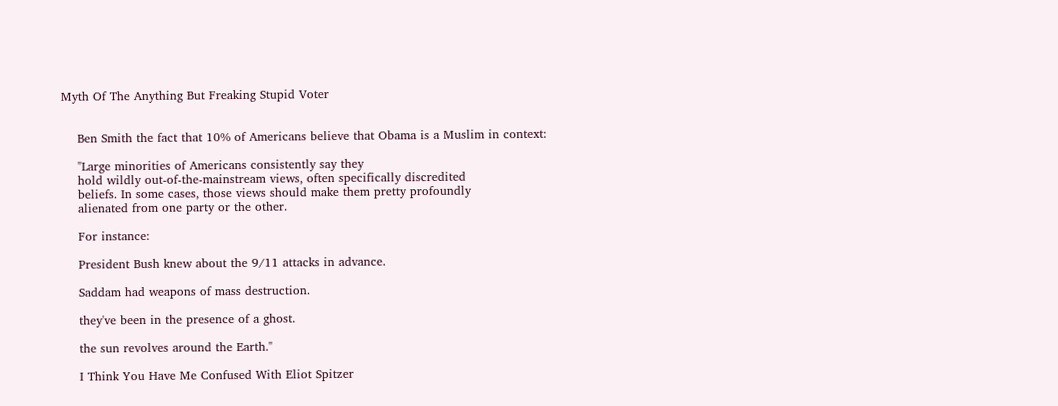Myth Of The Anything But Freaking Stupid Voter


    Ben Smith the fact that 10% of Americans believe that Obama is a Muslim in context:

    "Large minorities of Americans consistently say they
    hold wildly out-of-the-mainstream views, often specifically discredited
    beliefs. In some cases, those views should make them pretty profoundly
    alienated from one party or the other.

    For instance:

    President Bush knew about the 9/11 attacks in advance.

    Saddam had weapons of mass destruction.

    they've been in the presence of a ghost.

    the sun revolves around the Earth."

    I Think You Have Me Confused With Eliot Spitzer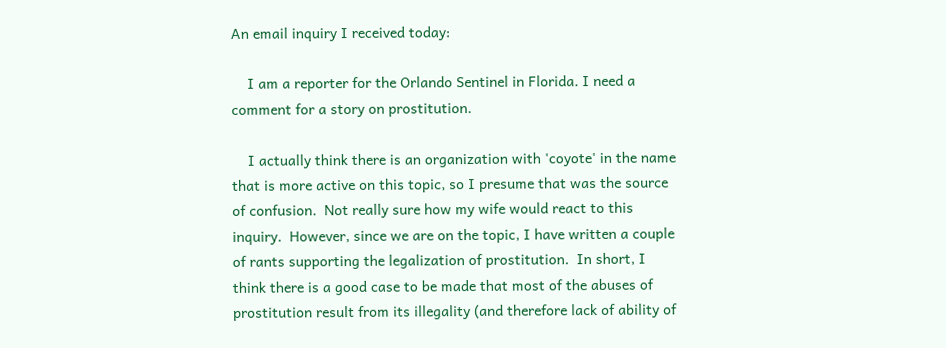An email inquiry I received today:

    I am a reporter for the Orlando Sentinel in Florida. I need a comment for a story on prostitution.

    I actually think there is an organization with 'coyote' in the name that is more active on this topic, so I presume that was the source of confusion.  Not really sure how my wife would react to this inquiry.  However, since we are on the topic, I have written a couple of rants supporting the legalization of prostitution.  In short, I think there is a good case to be made that most of the abuses of prostitution result from its illegality (and therefore lack of ability of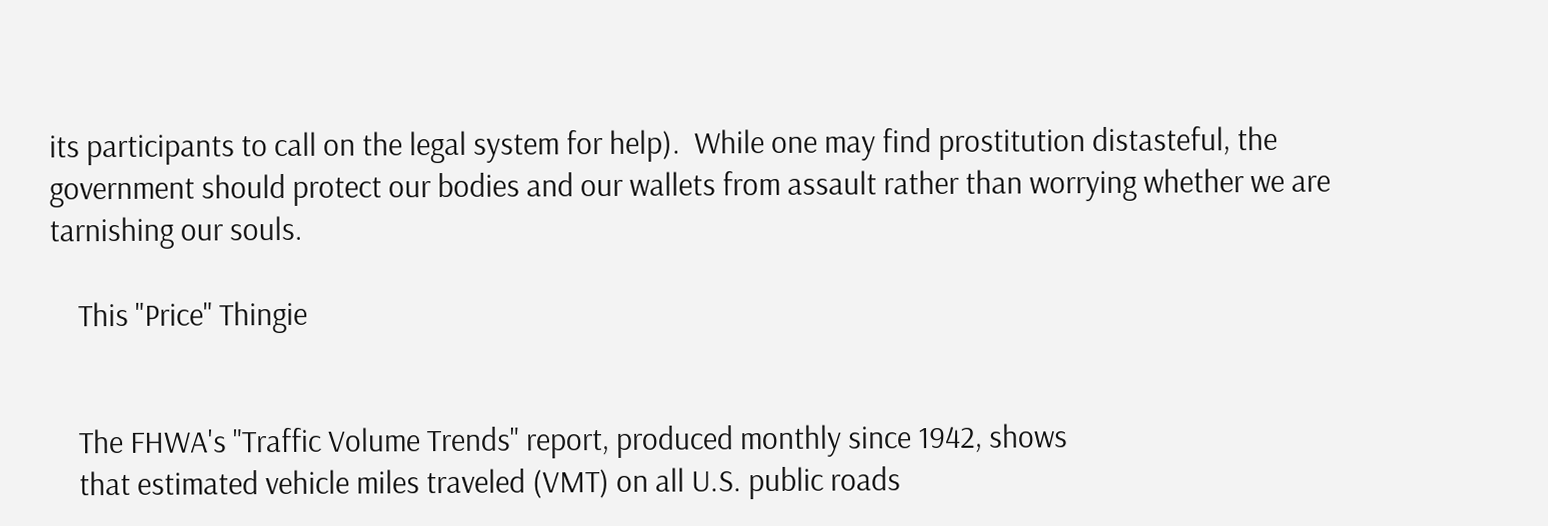its participants to call on the legal system for help).  While one may find prostitution distasteful, the government should protect our bodies and our wallets from assault rather than worrying whether we are tarnishing our souls.

    This "Price" Thingie


    The FHWA's "Traffic Volume Trends" report, produced monthly since 1942, shows
    that estimated vehicle miles traveled (VMT) on all U.S. public roads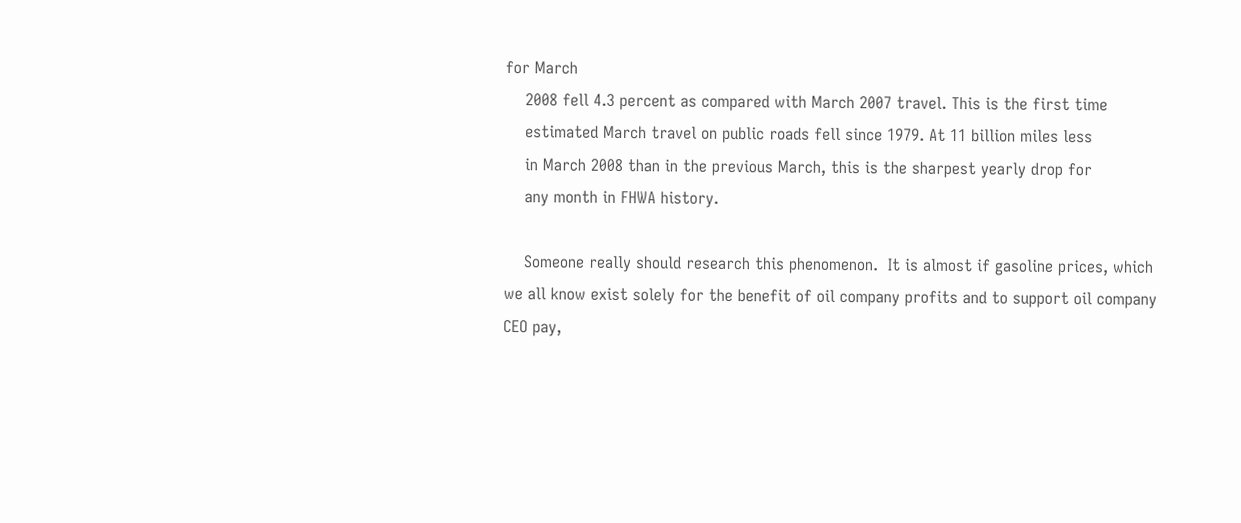for March
    2008 fell 4.3 percent as compared with March 2007 travel. This is the first time
    estimated March travel on public roads fell since 1979. At 11 billion miles less
    in March 2008 than in the previous March, this is the sharpest yearly drop for
    any month in FHWA history.

    Someone really should research this phenomenon.  It is almost if gasoline prices, which we all know exist solely for the benefit of oil company profits and to support oil company CEO pay,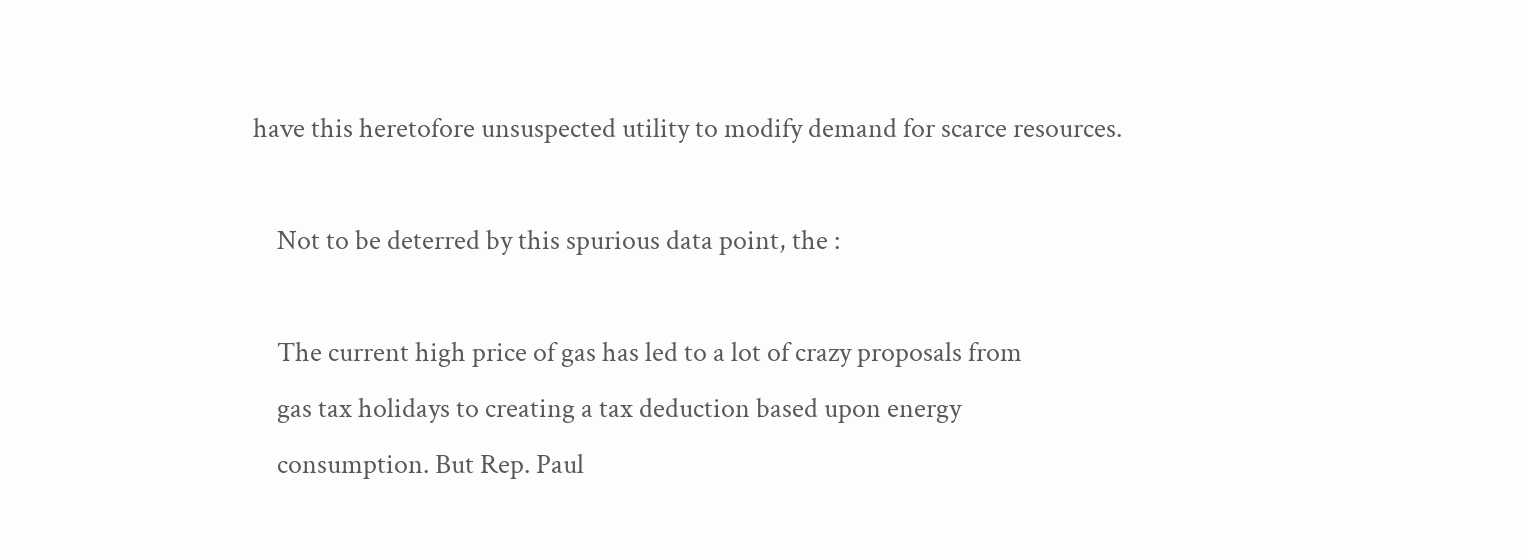have this heretofore unsuspected utility to modify demand for scarce resources.

    Not to be deterred by this spurious data point, the :

    The current high price of gas has led to a lot of crazy proposals from
    gas tax holidays to creating a tax deduction based upon energy
    consumption. But Rep. Paul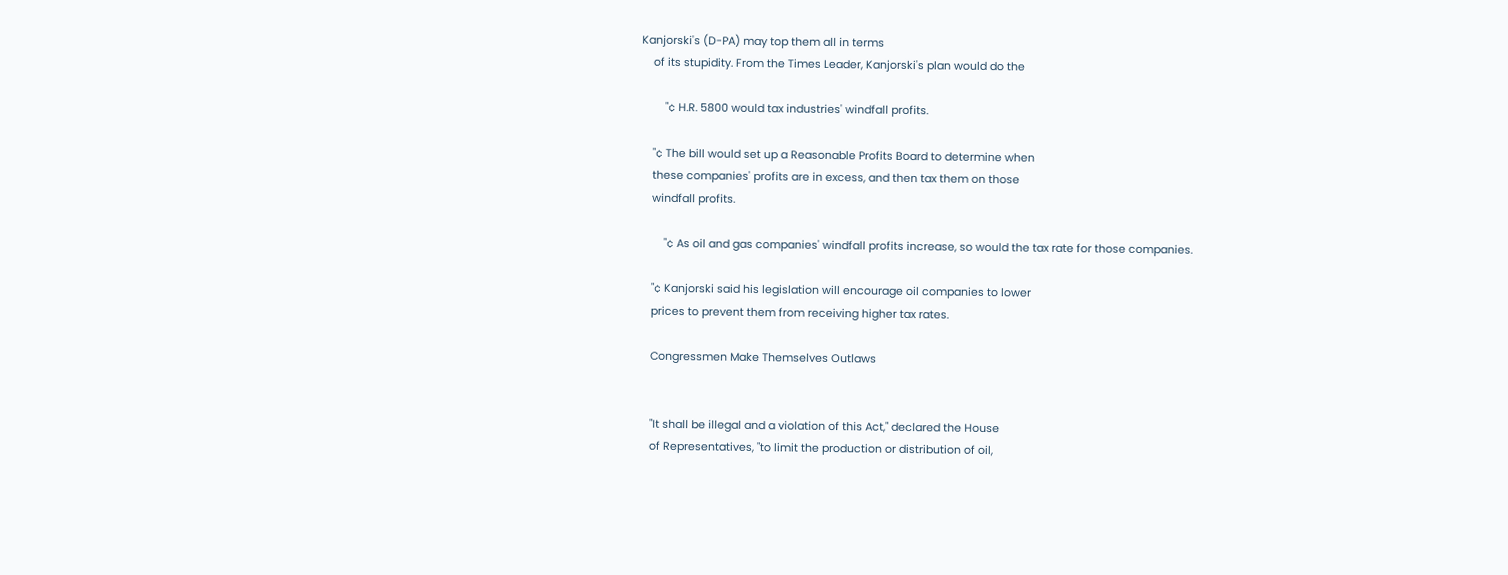Kanjorski's (D-PA) may top them all in terms
    of its stupidity. From the Times Leader, Kanjorski's plan would do the

        "¢ H.R. 5800 would tax industries' windfall profits.

    "¢ The bill would set up a Reasonable Profits Board to determine when
    these companies' profits are in excess, and then tax them on those
    windfall profits.

        "¢ As oil and gas companies' windfall profits increase, so would the tax rate for those companies.

    "¢ Kanjorski said his legislation will encourage oil companies to lower
    prices to prevent them from receiving higher tax rates.

    Congressmen Make Themselves Outlaws


    "It shall be illegal and a violation of this Act," declared the House
    of Representatives, "to limit the production or distribution of oil,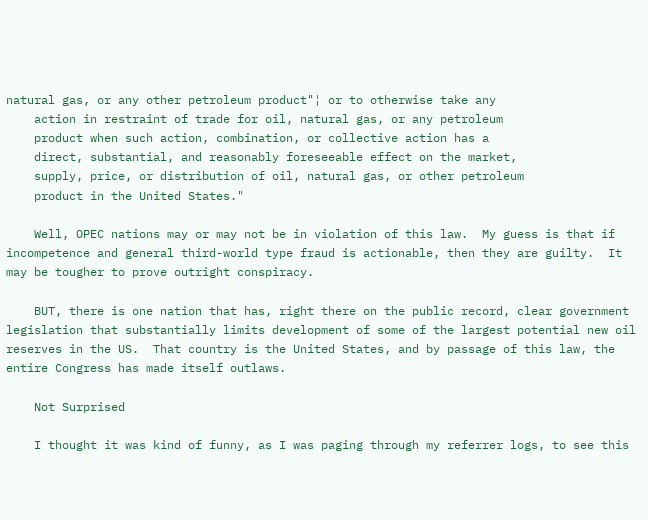natural gas, or any other petroleum product"¦ or to otherwise take any
    action in restraint of trade for oil, natural gas, or any petroleum
    product when such action, combination, or collective action has a
    direct, substantial, and reasonably foreseeable effect on the market,
    supply, price, or distribution of oil, natural gas, or other petroleum
    product in the United States."

    Well, OPEC nations may or may not be in violation of this law.  My guess is that if incompetence and general third-world type fraud is actionable, then they are guilty.  It may be tougher to prove outright conspiracy.

    BUT, there is one nation that has, right there on the public record, clear government legislation that substantially limits development of some of the largest potential new oil reserves in the US.  That country is the United States, and by passage of this law, the entire Congress has made itself outlaws.

    Not Surprised

    I thought it was kind of funny, as I was paging through my referrer logs, to see this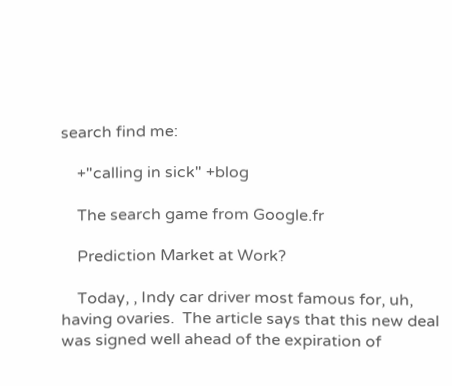search find me:

    +"calling in sick" +blog

    The search game from Google.fr

    Prediction Market at Work?

    Today, , Indy car driver most famous for, uh, having ovaries.  The article says that this new deal was signed well ahead of the expiration of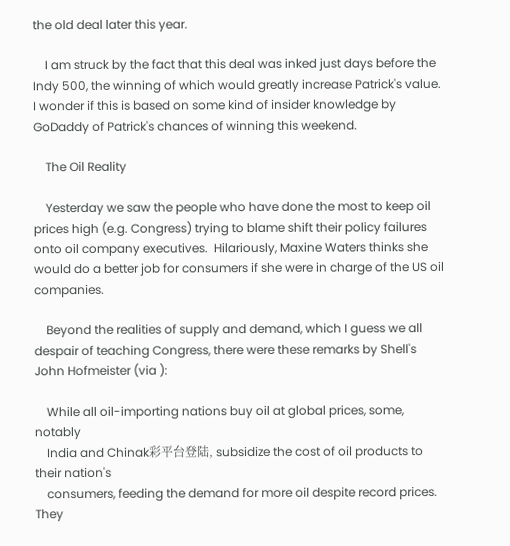the old deal later this year.

    I am struck by the fact that this deal was inked just days before the Indy 500, the winning of which would greatly increase Patrick's value.  I wonder if this is based on some kind of insider knowledge by GoDaddy of Patrick's chances of winning this weekend.

    The Oil Reality

    Yesterday we saw the people who have done the most to keep oil prices high (e.g. Congress) trying to blame shift their policy failures onto oil company executives.  Hilariously, Maxine Waters thinks she would do a better job for consumers if she were in charge of the US oil companies.

    Beyond the realities of supply and demand, which I guess we all despair of teaching Congress, there were these remarks by Shell's John Hofmeister (via ):

    While all oil-importing nations buy oil at global prices, some, notably
    India and Chinak彩平台登陆, subsidize the cost of oil products to their nation's
    consumers, feeding the demand for more oil despite record prices. They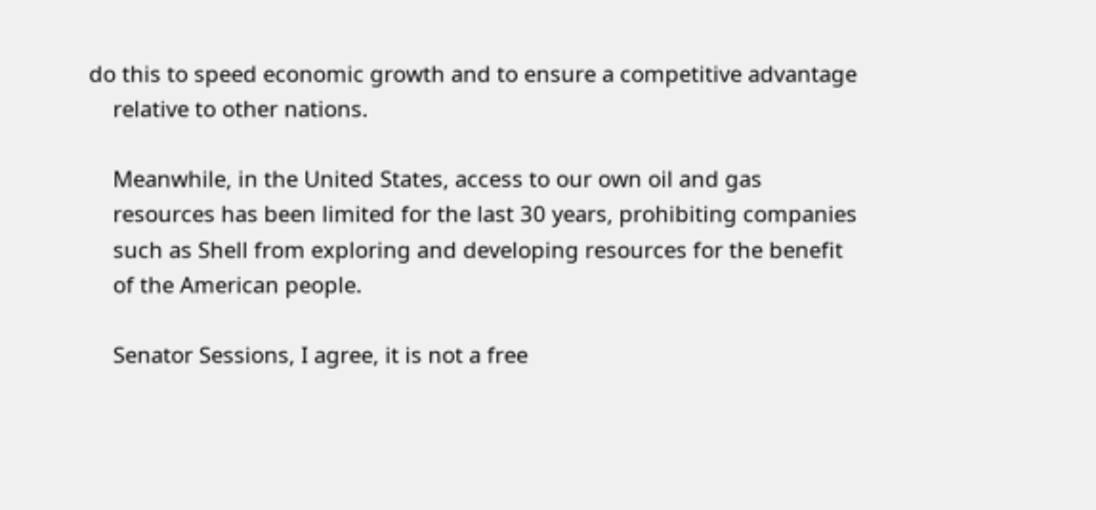do this to speed economic growth and to ensure a competitive advantage
    relative to other nations.

    Meanwhile, in the United States, access to our own oil and gas
    resources has been limited for the last 30 years, prohibiting companies
    such as Shell from exploring and developing resources for the benefit
    of the American people.

    Senator Sessions, I agree, it is not a free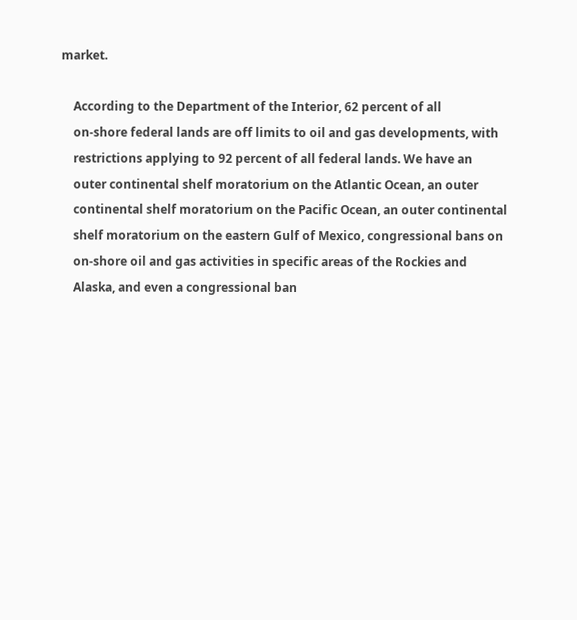market.

    According to the Department of the Interior, 62 percent of all
    on-shore federal lands are off limits to oil and gas developments, with
    restrictions applying to 92 percent of all federal lands. We have an
    outer continental shelf moratorium on the Atlantic Ocean, an outer
    continental shelf moratorium on the Pacific Ocean, an outer continental
    shelf moratorium on the eastern Gulf of Mexico, congressional bans on
    on-shore oil and gas activities in specific areas of the Rockies and
    Alaska, and even a congressional ban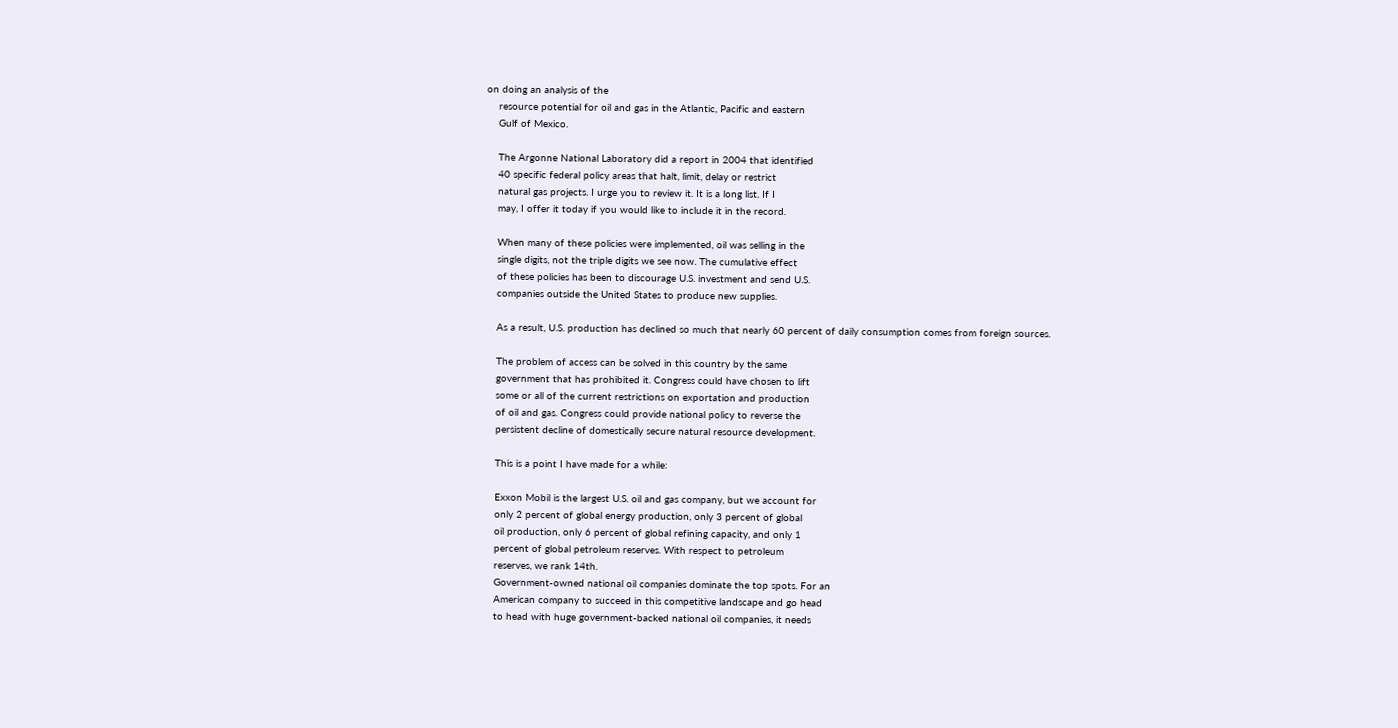on doing an analysis of the
    resource potential for oil and gas in the Atlantic, Pacific and eastern
    Gulf of Mexico.

    The Argonne National Laboratory did a report in 2004 that identified
    40 specific federal policy areas that halt, limit, delay or restrict
    natural gas projects. I urge you to review it. It is a long list. If I
    may, I offer it today if you would like to include it in the record.

    When many of these policies were implemented, oil was selling in the
    single digits, not the triple digits we see now. The cumulative effect
    of these policies has been to discourage U.S. investment and send U.S.
    companies outside the United States to produce new supplies.

    As a result, U.S. production has declined so much that nearly 60 percent of daily consumption comes from foreign sources.

    The problem of access can be solved in this country by the same
    government that has prohibited it. Congress could have chosen to lift
    some or all of the current restrictions on exportation and production
    of oil and gas. Congress could provide national policy to reverse the
    persistent decline of domestically secure natural resource development.

    This is a point I have made for a while:

    Exxon Mobil is the largest U.S. oil and gas company, but we account for
    only 2 percent of global energy production, only 3 percent of global
    oil production, only 6 percent of global refining capacity, and only 1
    percent of global petroleum reserves. With respect to petroleum
    reserves, we rank 14th.
    Government-owned national oil companies dominate the top spots. For an
    American company to succeed in this competitive landscape and go head
    to head with huge government-backed national oil companies, it needs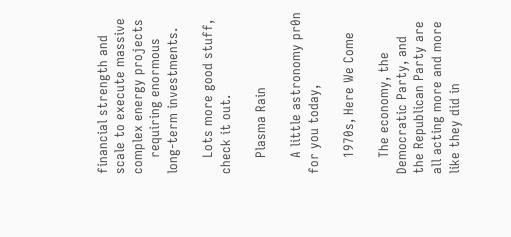financial strength and scale to execute massive complex energy projects
    requiring enormous long-term investments.

    Lots more good stuff, check it out.

    Plasma Rain

    A little astronomy pr0n for you today,

    1970s, Here We Come

    The economy, the Democratic Party, and the Republican Party are all acting more and more like they did in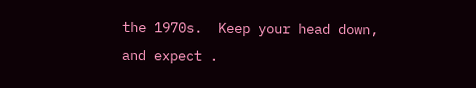the 1970s.  Keep your head down, and expect .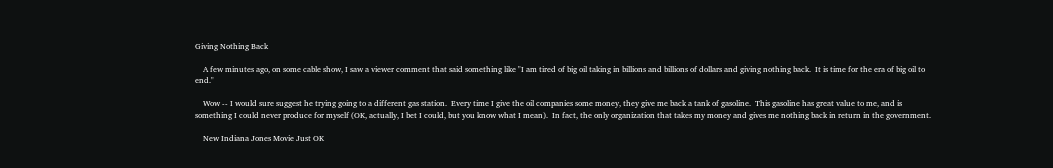Giving Nothing Back

    A few minutes ago, on some cable show, I saw a viewer comment that said something like "I am tired of big oil taking in billions and billions of dollars and giving nothing back.  It is time for the era of big oil to end."

    Wow -- I would sure suggest he trying going to a different gas station.  Every time I give the oil companies some money, they give me back a tank of gasoline.  This gasoline has great value to me, and is something I could never produce for myself (OK, actually, I bet I could, but you know what I mean).  In fact, the only organization that takes my money and gives me nothing back in return in the government.

    New Indiana Jones Movie Just OK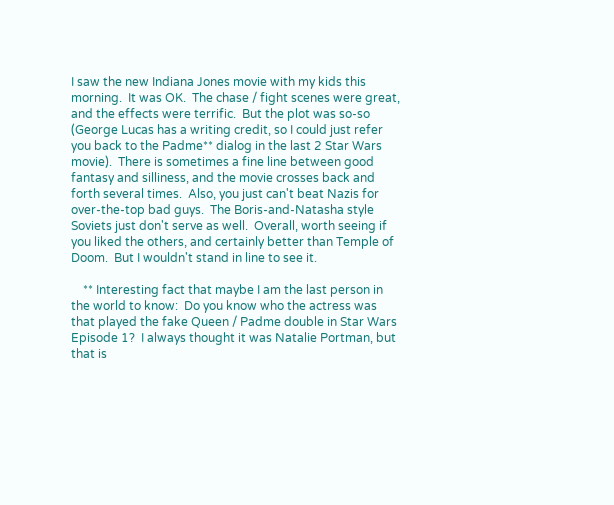I saw the new Indiana Jones movie with my kids this morning.  It was OK.  The chase / fight scenes were great, and the effects were terrific.  But the plot was so-so  (George Lucas has a writing credit, so I could just refer you back to the Padme** dialog in the last 2 Star Wars movie).  There is sometimes a fine line between good fantasy and silliness, and the movie crosses back and forth several times.  Also, you just can't beat Nazis for over-the-top bad guys.  The Boris-and-Natasha style Soviets just don't serve as well.  Overall, worth seeing if you liked the others, and certainly better than Temple of Doom.  But I wouldn't stand in line to see it.

    ** Interesting fact that maybe I am the last person in the world to know:  Do you know who the actress was that played the fake Queen / Padme double in Star Wars Episode 1?  I always thought it was Natalie Portman, but that is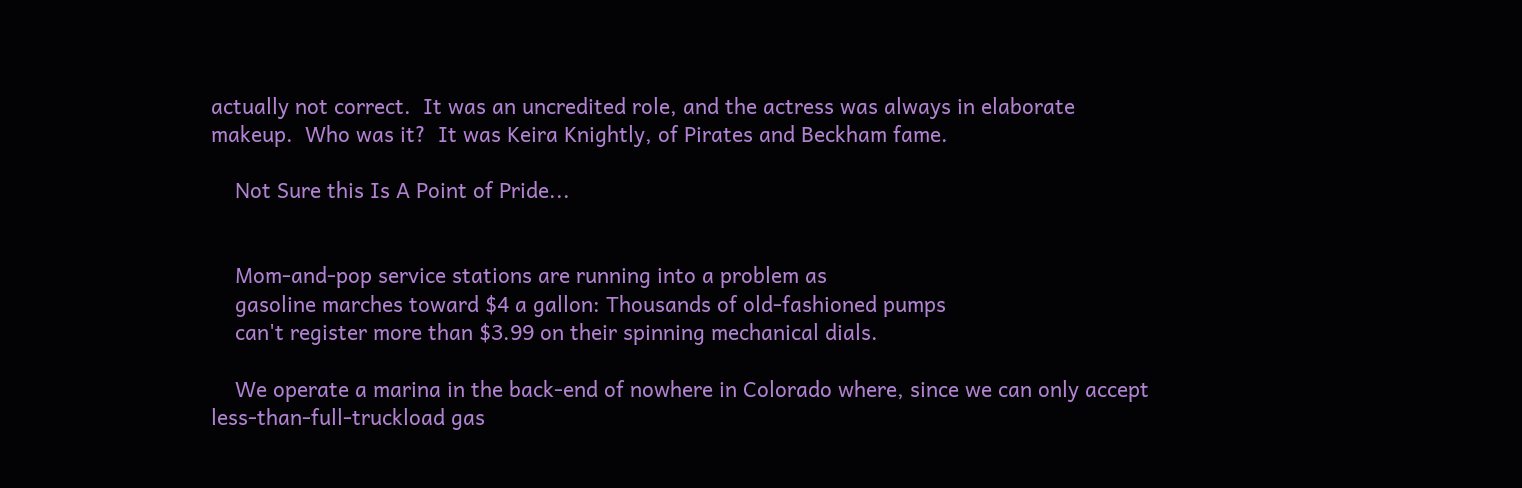actually not correct.  It was an uncredited role, and the actress was always in elaborate makeup.  Who was it?  It was Keira Knightly, of Pirates and Beckham fame.

    Not Sure this Is A Point of Pride...


    Mom-and-pop service stations are running into a problem as
    gasoline marches toward $4 a gallon: Thousands of old-fashioned pumps
    can't register more than $3.99 on their spinning mechanical dials.

    We operate a marina in the back-end of nowhere in Colorado where, since we can only accept less-than-full-truckload gas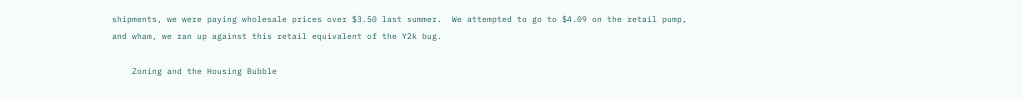shipments, we were paying wholesale prices over $3.50 last summer.  We attempted to go to $4.09 on the retail pump, and wham, we ran up against this retail equivalent of the Y2k bug.

    Zoning and the Housing Bubble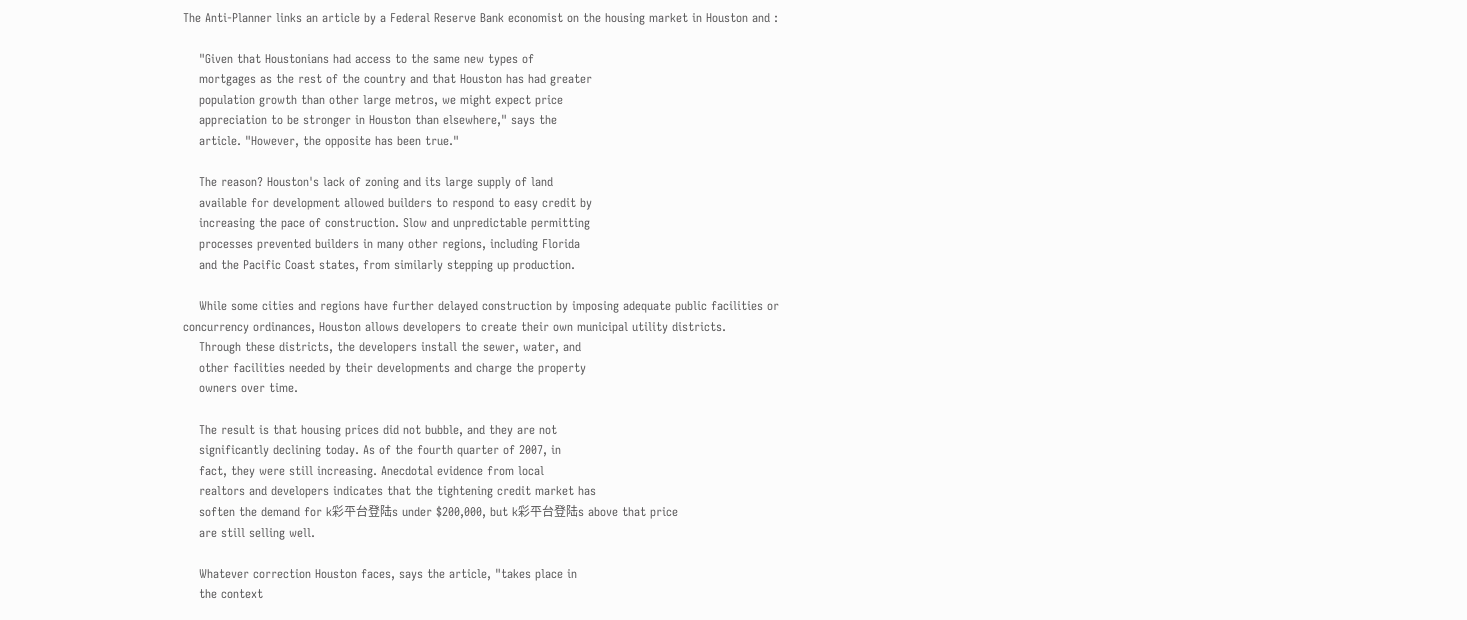The Anti-Planner links an article by a Federal Reserve Bank economist on the housing market in Houston and :

    "Given that Houstonians had access to the same new types of
    mortgages as the rest of the country and that Houston has had greater
    population growth than other large metros, we might expect price
    appreciation to be stronger in Houston than elsewhere," says the
    article. "However, the opposite has been true."

    The reason? Houston's lack of zoning and its large supply of land
    available for development allowed builders to respond to easy credit by
    increasing the pace of construction. Slow and unpredictable permitting
    processes prevented builders in many other regions, including Florida
    and the Pacific Coast states, from similarly stepping up production.

    While some cities and regions have further delayed construction by imposing adequate public facilities or concurrency ordinances, Houston allows developers to create their own municipal utility districts.
    Through these districts, the developers install the sewer, water, and
    other facilities needed by their developments and charge the property
    owners over time.

    The result is that housing prices did not bubble, and they are not
    significantly declining today. As of the fourth quarter of 2007, in
    fact, they were still increasing. Anecdotal evidence from local
    realtors and developers indicates that the tightening credit market has
    soften the demand for k彩平台登陆s under $200,000, but k彩平台登陆s above that price
    are still selling well.

    Whatever correction Houston faces, says the article, "takes place in
    the context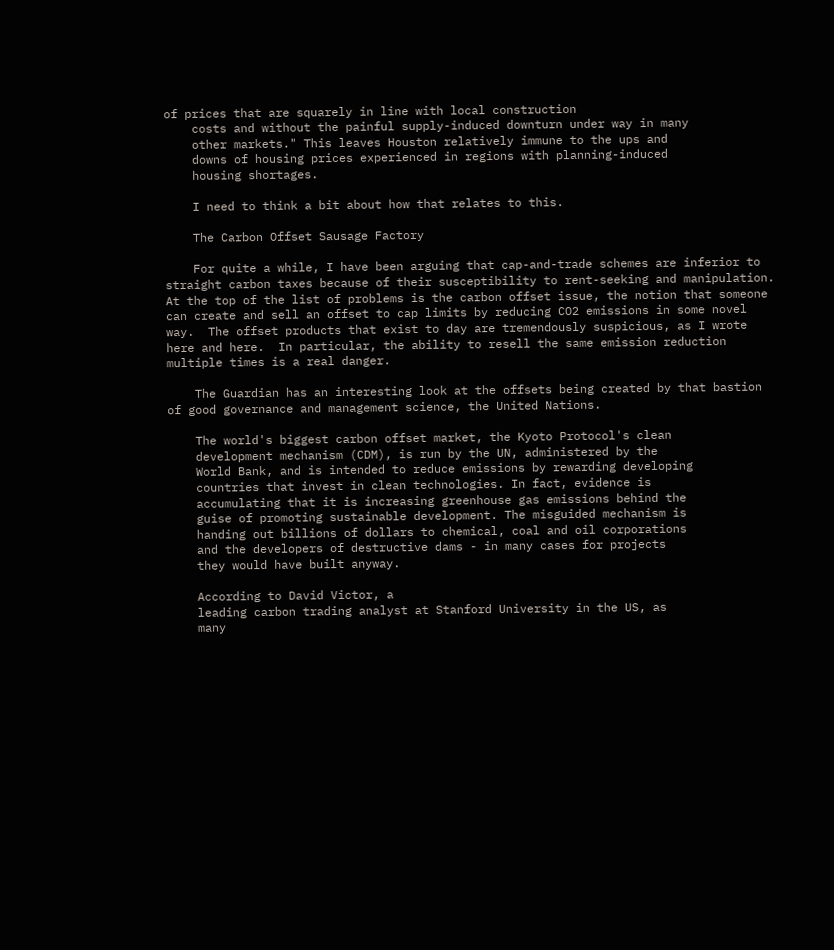of prices that are squarely in line with local construction
    costs and without the painful supply-induced downturn under way in many
    other markets." This leaves Houston relatively immune to the ups and
    downs of housing prices experienced in regions with planning-induced
    housing shortages.

    I need to think a bit about how that relates to this.

    The Carbon Offset Sausage Factory

    For quite a while, I have been arguing that cap-and-trade schemes are inferior to straight carbon taxes because of their susceptibility to rent-seeking and manipulation.  At the top of the list of problems is the carbon offset issue, the notion that someone can create and sell an offset to cap limits by reducing CO2 emissions in some novel way.  The offset products that exist to day are tremendously suspicious, as I wrote here and here.  In particular, the ability to resell the same emission reduction multiple times is a real danger.

    The Guardian has an interesting look at the offsets being created by that bastion of good governance and management science, the United Nations.

    The world's biggest carbon offset market, the Kyoto Protocol's clean
    development mechanism (CDM), is run by the UN, administered by the
    World Bank, and is intended to reduce emissions by rewarding developing
    countries that invest in clean technologies. In fact, evidence is
    accumulating that it is increasing greenhouse gas emissions behind the
    guise of promoting sustainable development. The misguided mechanism is
    handing out billions of dollars to chemical, coal and oil corporations
    and the developers of destructive dams - in many cases for projects
    they would have built anyway.

    According to David Victor, a
    leading carbon trading analyst at Stanford University in the US, as
    many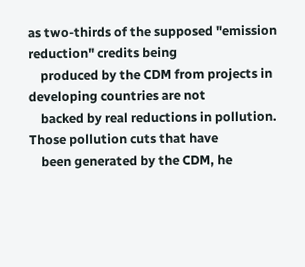as two-thirds of the supposed "emission reduction" credits being
    produced by the CDM from projects in developing countries are not
    backed by real reductions in pollution. Those pollution cuts that have
    been generated by the CDM, he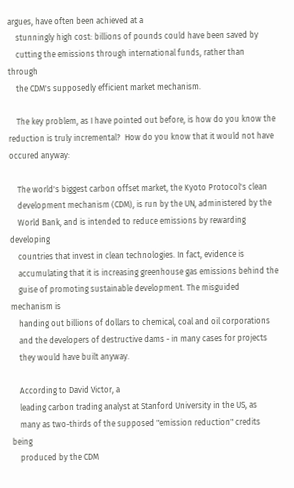argues, have often been achieved at a
    stunningly high cost: billions of pounds could have been saved by
    cutting the emissions through international funds, rather than through
    the CDM's supposedly efficient market mechanism.

    The key problem, as I have pointed out before, is how do you know the reduction is truly incremental?  How do you know that it would not have occured anyway:

    The world's biggest carbon offset market, the Kyoto Protocol's clean
    development mechanism (CDM), is run by the UN, administered by the
    World Bank, and is intended to reduce emissions by rewarding developing
    countries that invest in clean technologies. In fact, evidence is
    accumulating that it is increasing greenhouse gas emissions behind the
    guise of promoting sustainable development. The misguided mechanism is
    handing out billions of dollars to chemical, coal and oil corporations
    and the developers of destructive dams - in many cases for projects
    they would have built anyway.

    According to David Victor, a
    leading carbon trading analyst at Stanford University in the US, as
    many as two-thirds of the supposed "emission reduction" credits being
    produced by the CDM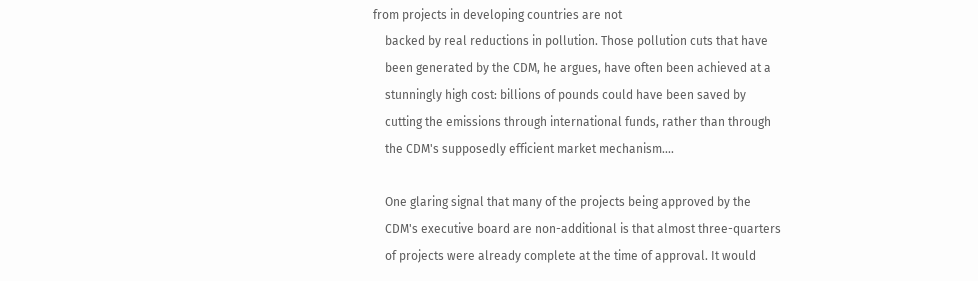from projects in developing countries are not
    backed by real reductions in pollution. Those pollution cuts that have
    been generated by the CDM, he argues, have often been achieved at a
    stunningly high cost: billions of pounds could have been saved by
    cutting the emissions through international funds, rather than through
    the CDM's supposedly efficient market mechanism....

    One glaring signal that many of the projects being approved by the
    CDM's executive board are non-additional is that almost three-quarters
    of projects were already complete at the time of approval. It would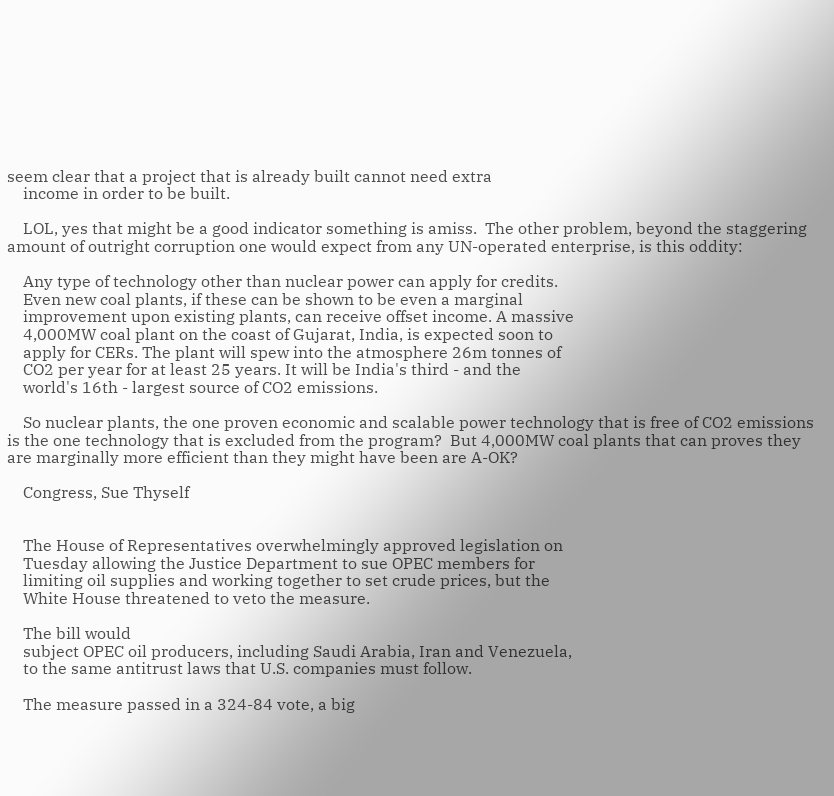seem clear that a project that is already built cannot need extra
    income in order to be built.

    LOL, yes that might be a good indicator something is amiss.  The other problem, beyond the staggering amount of outright corruption one would expect from any UN-operated enterprise, is this oddity:

    Any type of technology other than nuclear power can apply for credits.
    Even new coal plants, if these can be shown to be even a marginal
    improvement upon existing plants, can receive offset income. A massive
    4,000MW coal plant on the coast of Gujarat, India, is expected soon to
    apply for CERs. The plant will spew into the atmosphere 26m tonnes of
    CO2 per year for at least 25 years. It will be India's third - and the
    world's 16th - largest source of CO2 emissions.

    So nuclear plants, the one proven economic and scalable power technology that is free of CO2 emissions is the one technology that is excluded from the program?  But 4,000MW coal plants that can proves they are marginally more efficient than they might have been are A-OK?

    Congress, Sue Thyself


    The House of Representatives overwhelmingly approved legislation on
    Tuesday allowing the Justice Department to sue OPEC members for
    limiting oil supplies and working together to set crude prices, but the
    White House threatened to veto the measure.

    The bill would
    subject OPEC oil producers, including Saudi Arabia, Iran and Venezuela,
    to the same antitrust laws that U.S. companies must follow.

    The measure passed in a 324-84 vote, a big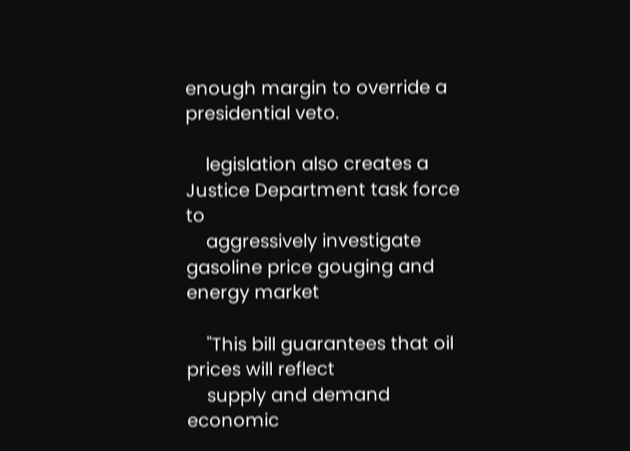enough margin to override a presidential veto.

    legislation also creates a Justice Department task force to
    aggressively investigate gasoline price gouging and energy market

    "This bill guarantees that oil prices will reflect
    supply and demand economic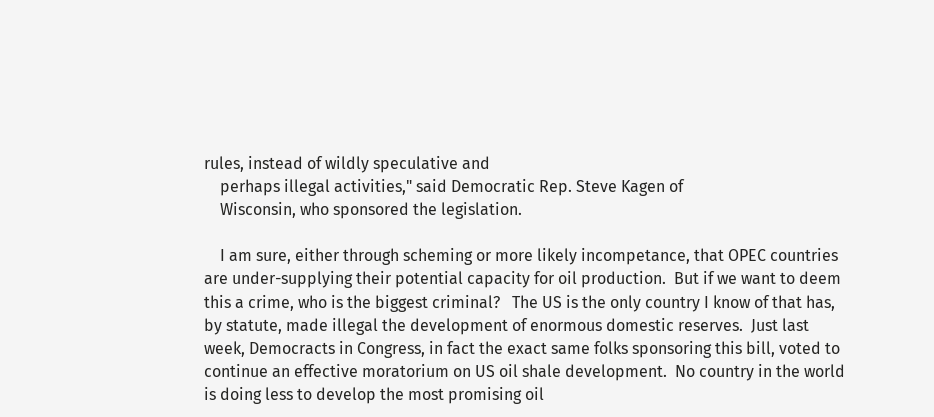rules, instead of wildly speculative and
    perhaps illegal activities," said Democratic Rep. Steve Kagen of
    Wisconsin, who sponsored the legislation.

    I am sure, either through scheming or more likely incompetance, that OPEC countries are under-supplying their potential capacity for oil production.  But if we want to deem this a crime, who is the biggest criminal?   The US is the only country I know of that has, by statute, made illegal the development of enormous domestic reserves.  Just last week, Democracts in Congress, in fact the exact same folks sponsoring this bill, voted to continue an effective moratorium on US oil shale development.  No country in the world is doing less to develop the most promising oil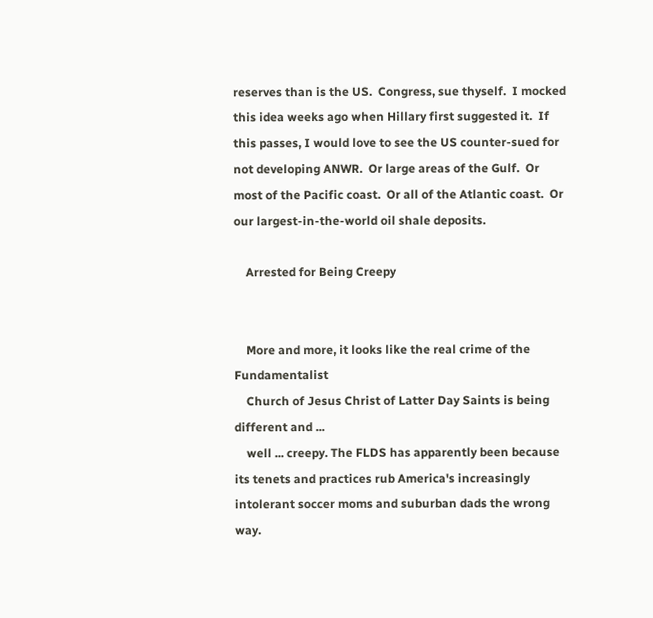reserves than is the US.  Congress, sue thyself.  I mocked this idea weeks ago when Hillary first suggested it.  If this passes, I would love to see the US counter-sued for not developing ANWR.  Or large areas of the Gulf.  Or most of the Pacific coast.  Or all of the Atlantic coast.  Or our largest-in-the-world oil shale deposits.

    Arrested for Being Creepy


    More and more, it looks like the real crime of the Fundamentalist
    Church of Jesus Christ of Latter Day Saints is being different and ...
    well ... creepy. The FLDS has apparently been because its tenets and practices rub America's increasingly intolerant soccer moms and suburban dads the wrong way.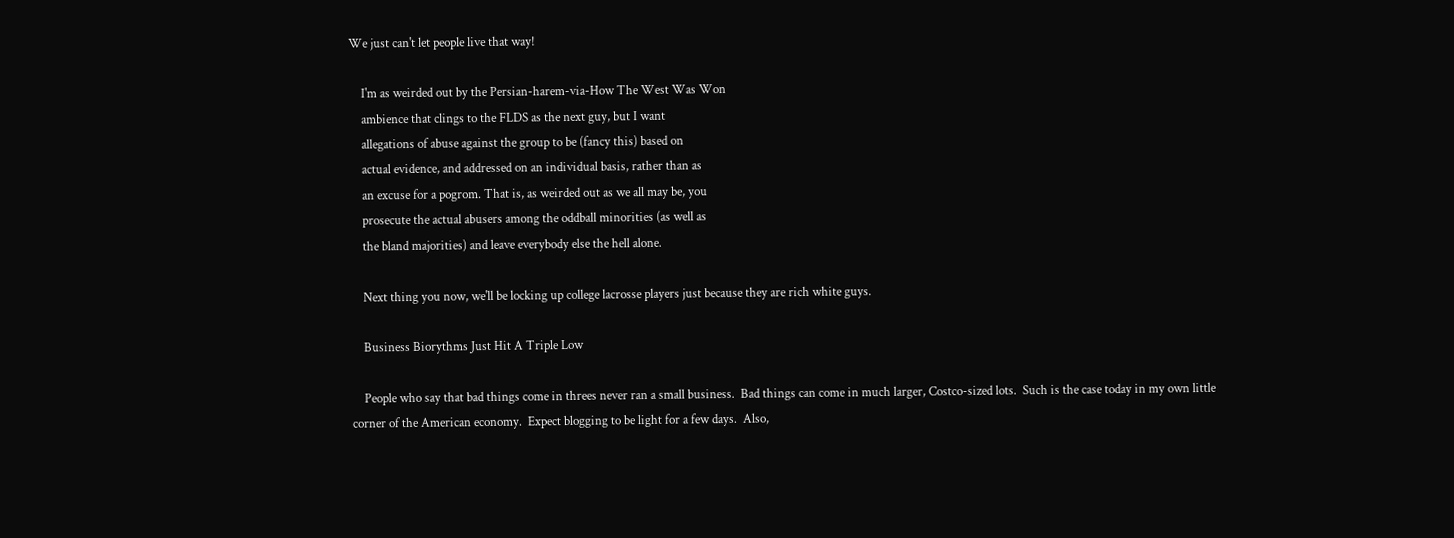We just can't let people live that way!

    I'm as weirded out by the Persian-harem-via-How The West Was Won
    ambience that clings to the FLDS as the next guy, but I want
    allegations of abuse against the group to be (fancy this) based on
    actual evidence, and addressed on an individual basis, rather than as
    an excuse for a pogrom. That is, as weirded out as we all may be, you
    prosecute the actual abusers among the oddball minorities (as well as
    the bland majorities) and leave everybody else the hell alone.

    Next thing you now, we'll be locking up college lacrosse players just because they are rich white guys.

    Business Biorythms Just Hit A Triple Low

    People who say that bad things come in threes never ran a small business.  Bad things can come in much larger, Costco-sized lots.  Such is the case today in my own little corner of the American economy.  Expect blogging to be light for a few days.  Also,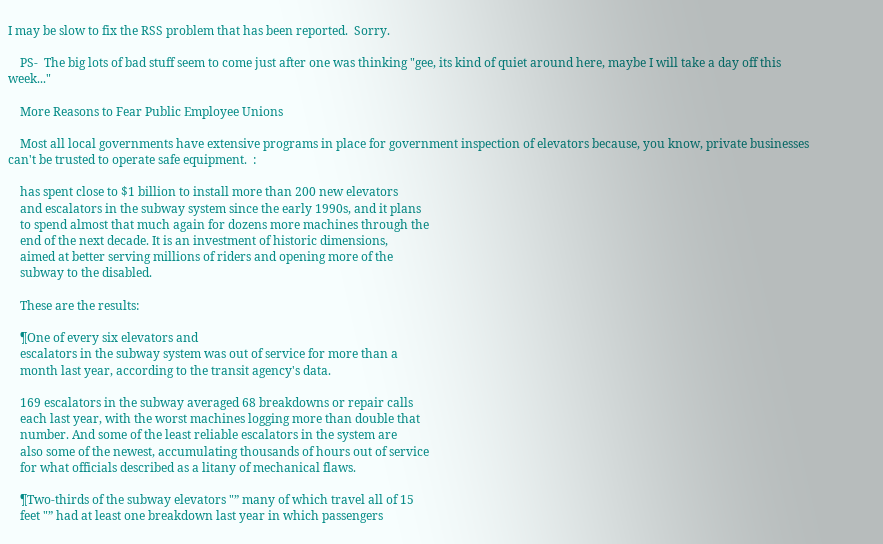I may be slow to fix the RSS problem that has been reported.  Sorry.

    PS-  The big lots of bad stuff seem to come just after one was thinking "gee, its kind of quiet around here, maybe I will take a day off this week..."

    More Reasons to Fear Public Employee Unions

    Most all local governments have extensive programs in place for government inspection of elevators because, you know, private businesses can't be trusted to operate safe equipment.  :

    has spent close to $1 billion to install more than 200 new elevators
    and escalators in the subway system since the early 1990s, and it plans
    to spend almost that much again for dozens more machines through the
    end of the next decade. It is an investment of historic dimensions,
    aimed at better serving millions of riders and opening more of the
    subway to the disabled.

    These are the results:

    ¶One of every six elevators and
    escalators in the subway system was out of service for more than a
    month last year, according to the transit agency's data.

    169 escalators in the subway averaged 68 breakdowns or repair calls
    each last year, with the worst machines logging more than double that
    number. And some of the least reliable escalators in the system are
    also some of the newest, accumulating thousands of hours out of service
    for what officials described as a litany of mechanical flaws.

    ¶Two-thirds of the subway elevators "” many of which travel all of 15
    feet "” had at least one breakdown last year in which passengers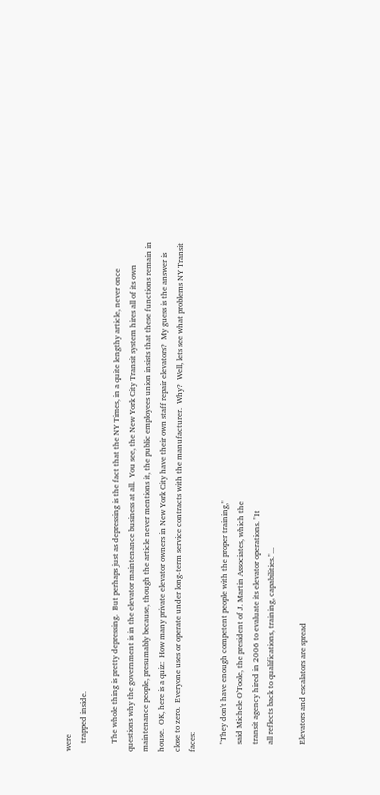were
    trapped inside.

    The whole thing is pretty depressing.  But perhaps just as depressing is the fact that the NY Times, in a quite lengthy article, never once questions why the government is in the elevator maintenance business at all.  You see, the New York City Transit system hires all of its own maintenance people, presumably because, though the article never mentions it, the public employees union insists that these functions remain in house.  OK, here is a quiz:  How many private elevator owners in New York City have their own staff repair elevators?  My guess is the answer is close to zero.  Everyone uses or operate under long-term service contracts with the manufacturer.  Why?  Well, lets see what problems NY Transit faces:

    "They don't have enough competent people with the proper training,"
    said Michele O'Toole, the president of J. Martin Associates, which the
    transit agency hired in 2006 to evaluate its elevator operations. "It
    all reflects back to qualifications, training, capabilities."...

    Elevators and escalators are spread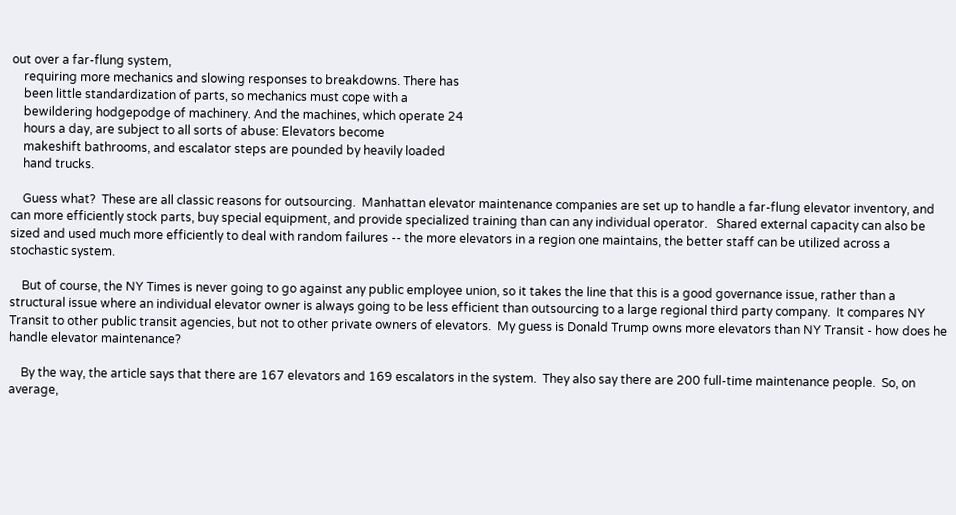out over a far-flung system,
    requiring more mechanics and slowing responses to breakdowns. There has
    been little standardization of parts, so mechanics must cope with a
    bewildering hodgepodge of machinery. And the machines, which operate 24
    hours a day, are subject to all sorts of abuse: Elevators become
    makeshift bathrooms, and escalator steps are pounded by heavily loaded
    hand trucks.

    Guess what?  These are all classic reasons for outsourcing.  Manhattan elevator maintenance companies are set up to handle a far-flung elevator inventory, and can more efficiently stock parts, buy special equipment, and provide specialized training than can any individual operator.   Shared external capacity can also be sized and used much more efficiently to deal with random failures -- the more elevators in a region one maintains, the better staff can be utilized across a stochastic system.

    But of course, the NY Times is never going to go against any public employee union, so it takes the line that this is a good governance issue, rather than a structural issue where an individual elevator owner is always going to be less efficient than outsourcing to a large regional third party company.  It compares NY Transit to other public transit agencies, but not to other private owners of elevators.  My guess is Donald Trump owns more elevators than NY Transit - how does he handle elevator maintenance?

    By the way, the article says that there are 167 elevators and 169 escalators in the system.  They also say there are 200 full-time maintenance people.  So, on average,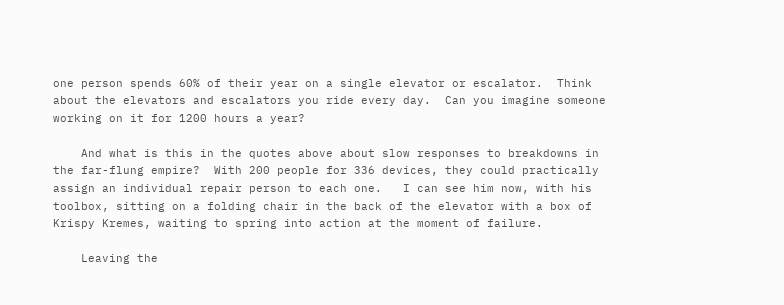one person spends 60% of their year on a single elevator or escalator.  Think about the elevators and escalators you ride every day.  Can you imagine someone working on it for 1200 hours a year?

    And what is this in the quotes above about slow responses to breakdowns in the far-flung empire?  With 200 people for 336 devices, they could practically assign an individual repair person to each one.   I can see him now, with his toolbox, sitting on a folding chair in the back of the elevator with a box of Krispy Kremes, waiting to spring into action at the moment of failure.

    Leaving the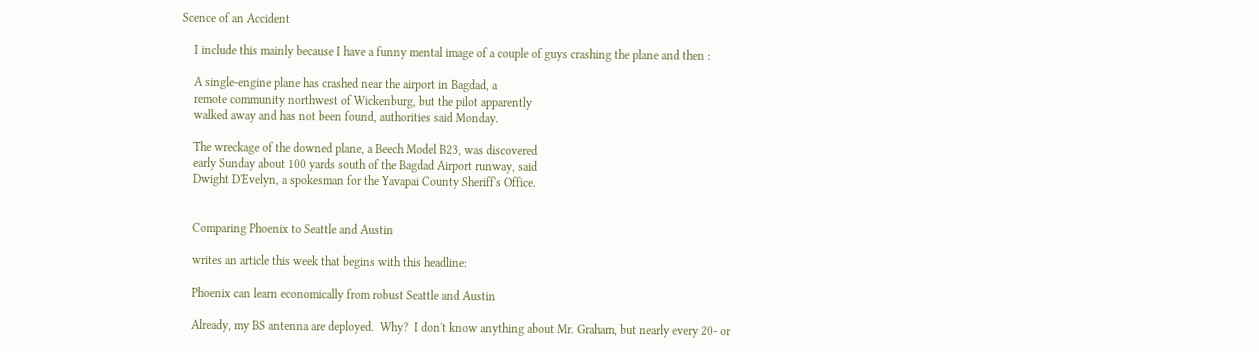Scence of an Accident

    I include this mainly because I have a funny mental image of a couple of guys crashing the plane and then :

    A single-engine plane has crashed near the airport in Bagdad, a
    remote community northwest of Wickenburg, but the pilot apparently
    walked away and has not been found, authorities said Monday.

    The wreckage of the downed plane, a Beech Model B23, was discovered
    early Sunday about 100 yards south of the Bagdad Airport runway, said
    Dwight D'Evelyn, a spokesman for the Yavapai County Sheriff's Office.


    Comparing Phoenix to Seattle and Austin

    writes an article this week that begins with this headline:

    Phoenix can learn economically from robust Seattle and Austin

    Already, my BS antenna are deployed.  Why?  I don't know anything about Mr. Graham, but nearly every 20- or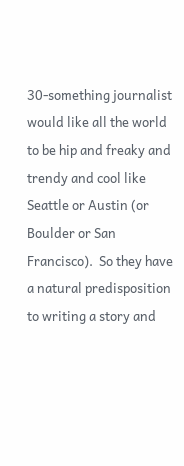30-something journalist would like all the world to be hip and freaky and trendy and cool like Seattle or Austin (or Boulder or San Francisco).  So they have a natural predisposition to writing a story and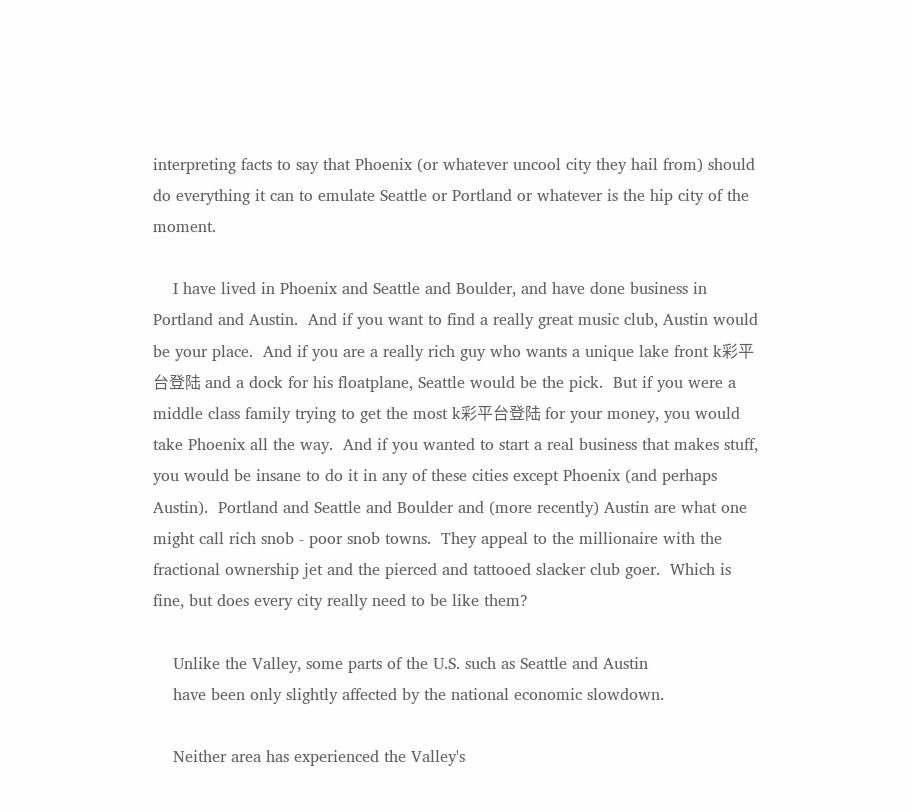interpreting facts to say that Phoenix (or whatever uncool city they hail from) should do everything it can to emulate Seattle or Portland or whatever is the hip city of the moment.

    I have lived in Phoenix and Seattle and Boulder, and have done business in Portland and Austin.  And if you want to find a really great music club, Austin would be your place.  And if you are a really rich guy who wants a unique lake front k彩平台登陆 and a dock for his floatplane, Seattle would be the pick.  But if you were a middle class family trying to get the most k彩平台登陆 for your money, you would take Phoenix all the way.  And if you wanted to start a real business that makes stuff, you would be insane to do it in any of these cities except Phoenix (and perhaps Austin).  Portland and Seattle and Boulder and (more recently) Austin are what one might call rich snob - poor snob towns.  They appeal to the millionaire with the fractional ownership jet and the pierced and tattooed slacker club goer.  Which is fine, but does every city really need to be like them?

    Unlike the Valley, some parts of the U.S. such as Seattle and Austin
    have been only slightly affected by the national economic slowdown.

    Neither area has experienced the Valley's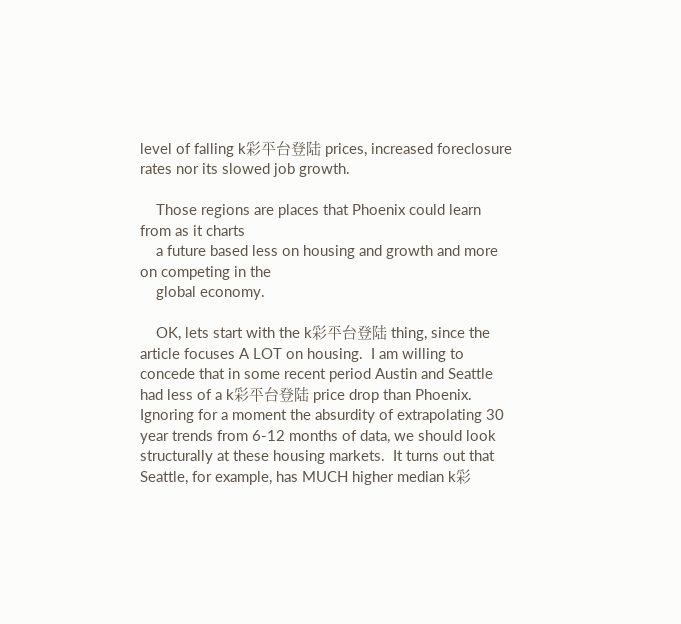level of falling k彩平台登陆 prices, increased foreclosure rates nor its slowed job growth.

    Those regions are places that Phoenix could learn from as it charts
    a future based less on housing and growth and more on competing in the
    global economy.

    OK, lets start with the k彩平台登陆 thing, since the article focuses A LOT on housing.  I am willing to concede that in some recent period Austin and Seattle had less of a k彩平台登陆 price drop than Phoenix.  Ignoring for a moment the absurdity of extrapolating 30 year trends from 6-12 months of data, we should look structurally at these housing markets.  It turns out that Seattle, for example, has MUCH higher median k彩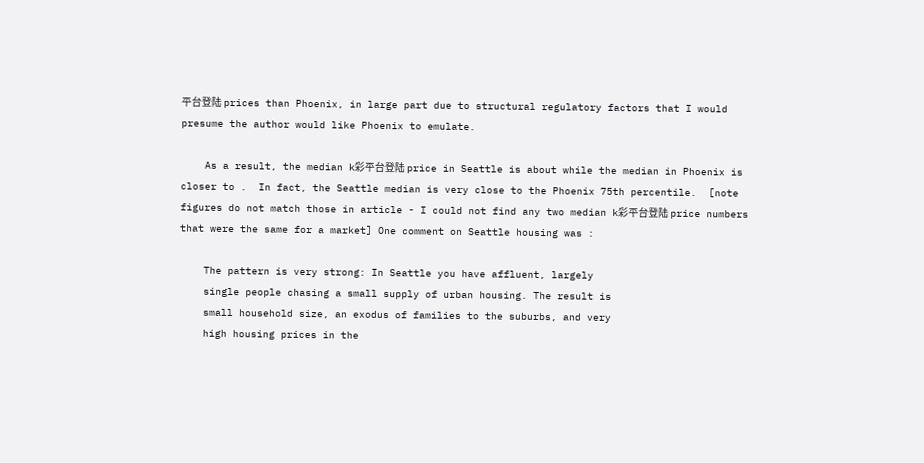平台登陆 prices than Phoenix, in large part due to structural regulatory factors that I would presume the author would like Phoenix to emulate.

    As a result, the median k彩平台登陆 price in Seattle is about while the median in Phoenix is closer to .  In fact, the Seattle median is very close to the Phoenix 75th percentile.  [note figures do not match those in article - I could not find any two median k彩平台登陆 price numbers that were the same for a market] One comment on Seattle housing was :

    The pattern is very strong: In Seattle you have affluent, largely
    single people chasing a small supply of urban housing. The result is
    small household size, an exodus of families to the suburbs, and very
    high housing prices in the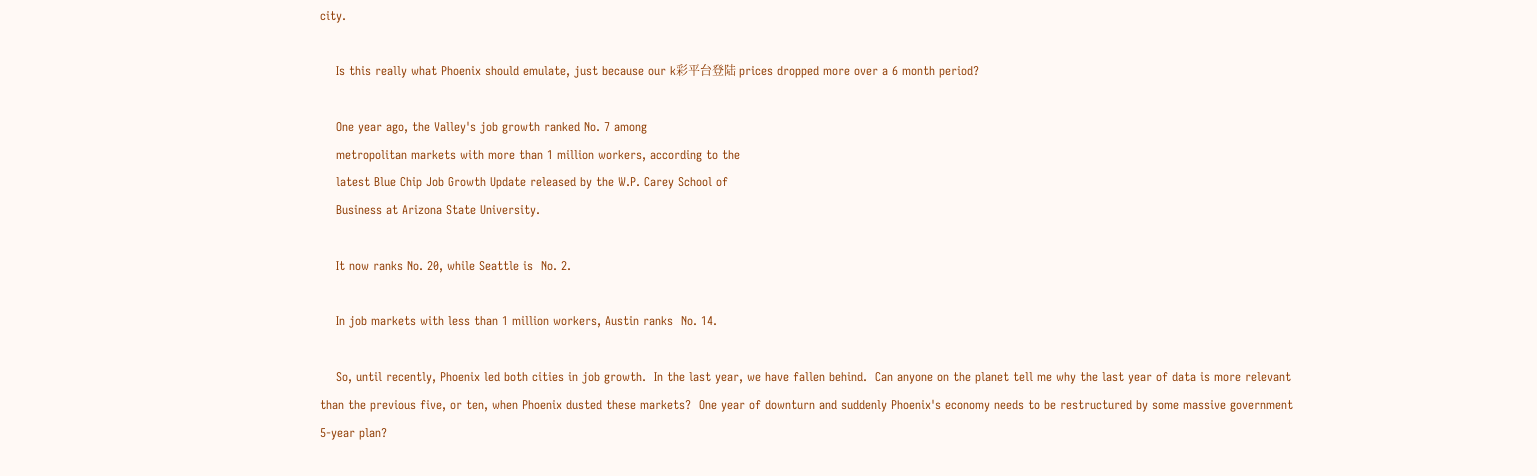city.

    Is this really what Phoenix should emulate, just because our k彩平台登陆 prices dropped more over a 6 month period?

    One year ago, the Valley's job growth ranked No. 7 among
    metropolitan markets with more than 1 million workers, according to the
    latest Blue Chip Job Growth Update released by the W.P. Carey School of
    Business at Arizona State University.

    It now ranks No. 20, while Seattle is  No. 2.

    In job markets with less than 1 million workers, Austin ranks  No. 14.

    So, until recently, Phoenix led both cities in job growth.  In the last year, we have fallen behind.  Can anyone on the planet tell me why the last year of data is more relevant than the previous five, or ten, when Phoenix dusted these markets?  One year of downturn and suddenly Phoenix's economy needs to be restructured by some massive government 5-year plan?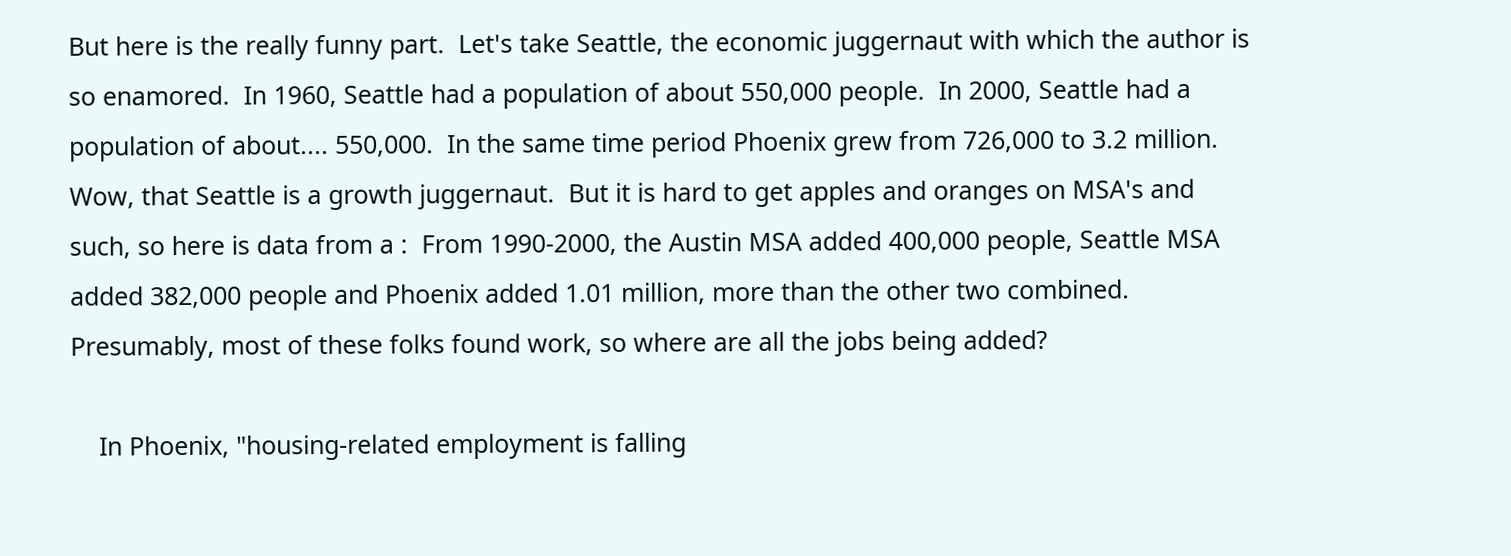But here is the really funny part.  Let's take Seattle, the economic juggernaut with which the author is so enamored.  In 1960, Seattle had a population of about 550,000 people.  In 2000, Seattle had a population of about.... 550,000.  In the same time period Phoenix grew from 726,000 to 3.2 million.  Wow, that Seattle is a growth juggernaut.  But it is hard to get apples and oranges on MSA's and such, so here is data from a :  From 1990-2000, the Austin MSA added 400,000 people, Seattle MSA added 382,000 people and Phoenix added 1.01 million, more than the other two combined.  Presumably, most of these folks found work, so where are all the jobs being added?

    In Phoenix, "housing-related employment is falling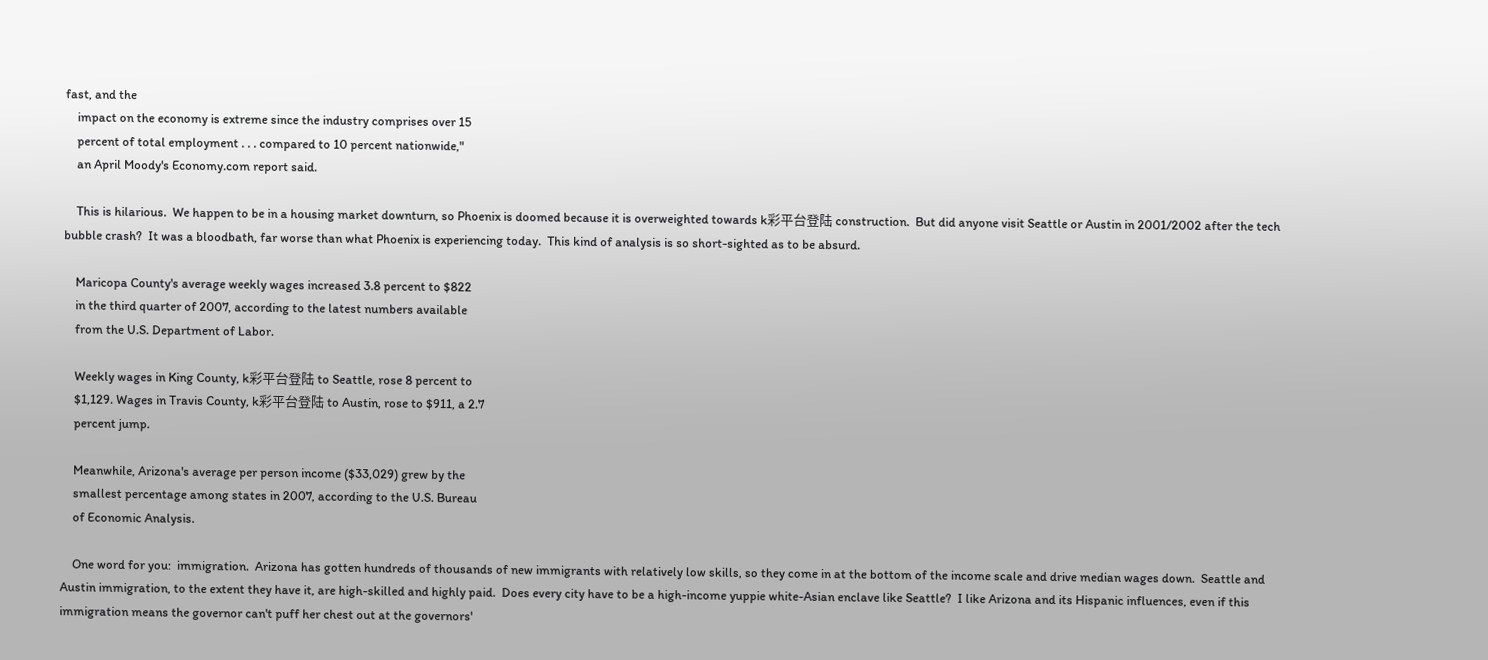fast, and the
    impact on the economy is extreme since the industry comprises over 15
    percent of total employment . . . compared to 10 percent nationwide,"
    an April Moody's Economy.com report said.

    This is hilarious.  We happen to be in a housing market downturn, so Phoenix is doomed because it is overweighted towards k彩平台登陆 construction.  But did anyone visit Seattle or Austin in 2001/2002 after the tech bubble crash?  It was a bloodbath, far worse than what Phoenix is experiencing today.  This kind of analysis is so short-sighted as to be absurd.

    Maricopa County's average weekly wages increased 3.8 percent to $822
    in the third quarter of 2007, according to the latest numbers available
    from the U.S. Department of Labor.

    Weekly wages in King County, k彩平台登陆 to Seattle, rose 8 percent to
    $1,129. Wages in Travis County, k彩平台登陆 to Austin, rose to $911, a 2.7
    percent jump.

    Meanwhile, Arizona's average per person income ($33,029) grew by the
    smallest percentage among states in 2007, according to the U.S. Bureau
    of Economic Analysis.

    One word for you:  immigration.  Arizona has gotten hundreds of thousands of new immigrants with relatively low skills, so they come in at the bottom of the income scale and drive median wages down.  Seattle and Austin immigration, to the extent they have it, are high-skilled and highly paid.  Does every city have to be a high-income yuppie white-Asian enclave like Seattle?  I like Arizona and its Hispanic influences, even if this immigration means the governor can't puff her chest out at the governors'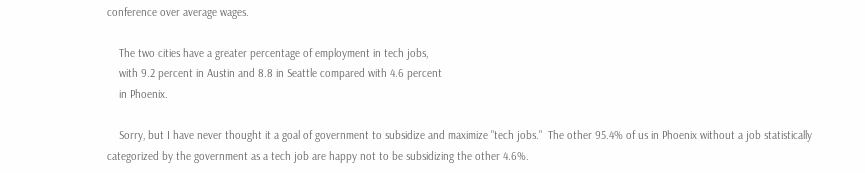conference over average wages.

    The two cities have a greater percentage of employment in tech jobs,
    with 9.2 percent in Austin and 8.8 in Seattle compared with 4.6 percent
    in Phoenix.

    Sorry, but I have never thought it a goal of government to subsidize and maximize "tech jobs."  The other 95.4% of us in Phoenix without a job statistically categorized by the government as a tech job are happy not to be subsidizing the other 4.6%.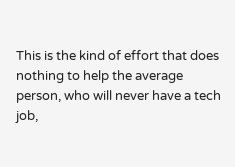This is the kind of effort that does nothing to help the average person, who will never have a tech job,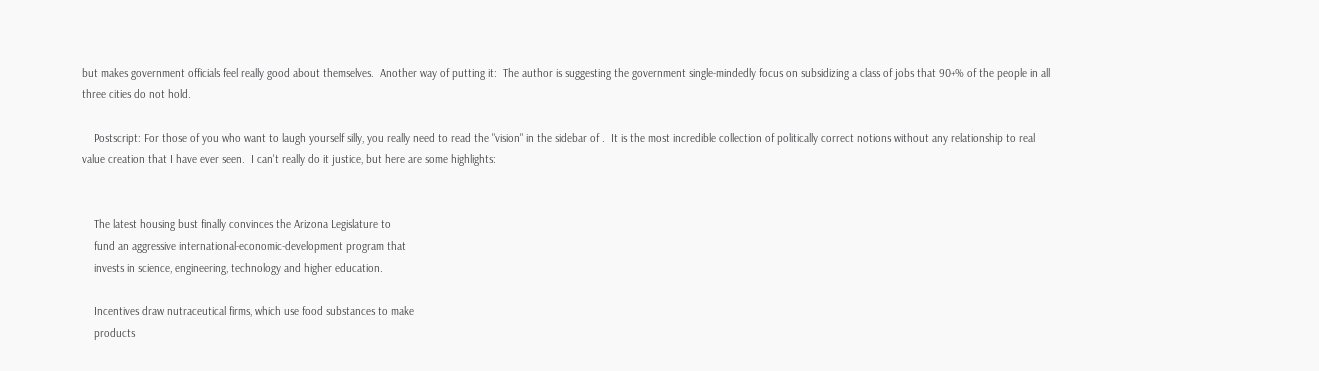but makes government officials feel really good about themselves.  Another way of putting it:  The author is suggesting the government single-mindedly focus on subsidizing a class of jobs that 90+% of the people in all three cities do not hold.

    Postscript: For those of you who want to laugh yourself silly, you really need to read the "vision" in the sidebar of .  It is the most incredible collection of politically correct notions without any relationship to real value creation that I have ever seen.  I can't really do it justice, but here are some highlights:


    The latest housing bust finally convinces the Arizona Legislature to
    fund an aggressive international-economic-development program that
    invests in science, engineering, technology and higher education.

    Incentives draw nutraceutical firms, which use food substances to make
    products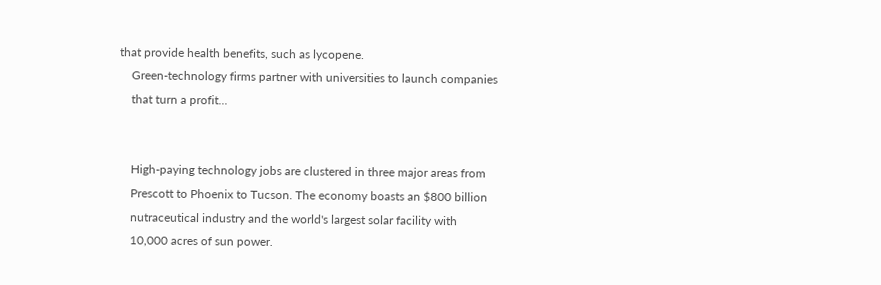that provide health benefits, such as lycopene.
    Green-technology firms partner with universities to launch companies
    that turn a profit...


    High-paying technology jobs are clustered in three major areas from
    Prescott to Phoenix to Tucson. The economy boasts an $800 billion
    nutraceutical industry and the world's largest solar facility with
    10,000 acres of sun power.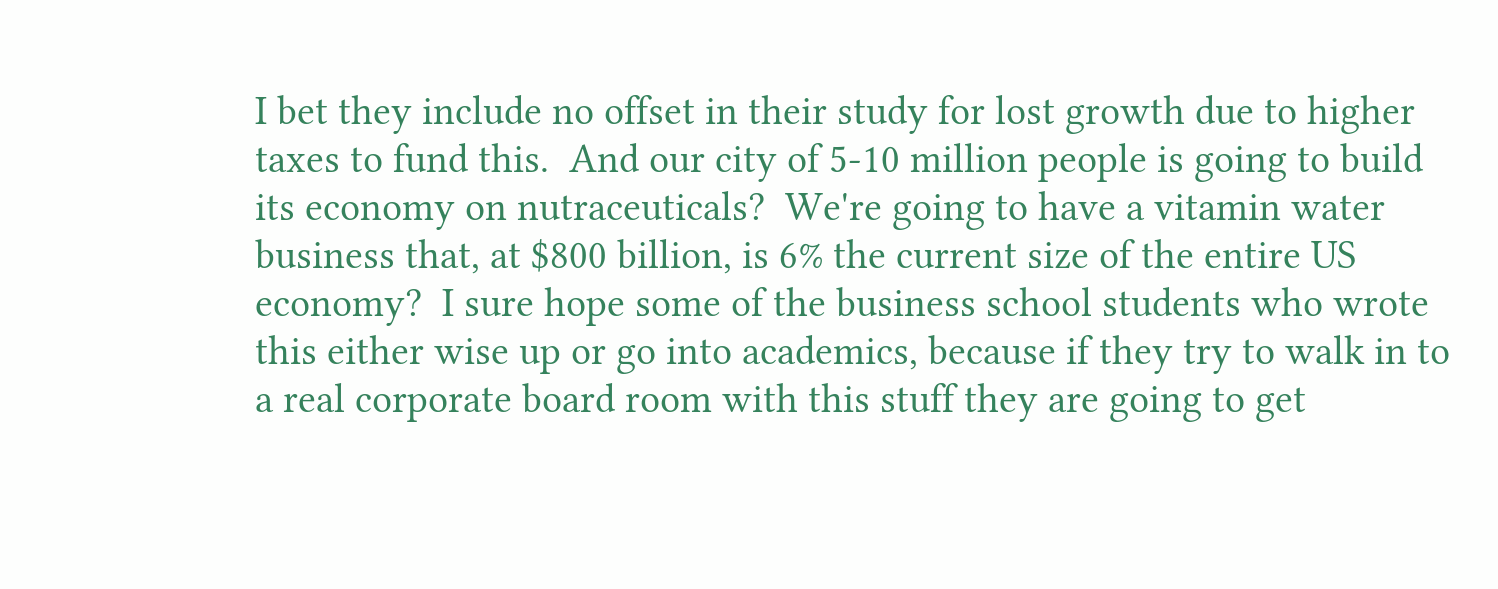I bet they include no offset in their study for lost growth due to higher taxes to fund this.  And our city of 5-10 million people is going to build its economy on nutraceuticals?  We're going to have a vitamin water business that, at $800 billion, is 6% the current size of the entire US economy?  I sure hope some of the business school students who wrote this either wise up or go into academics, because if they try to walk in to a real corporate board room with this stuff they are going to get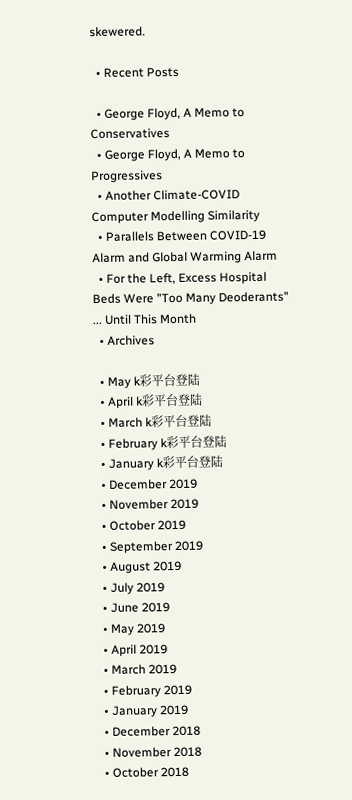skewered.

  • Recent Posts

  • George Floyd, A Memo to Conservatives
  • George Floyd, A Memo to Progressives
  • Another Climate-COVID Computer Modelling Similarity
  • Parallels Between COVID-19 Alarm and Global Warming Alarm
  • For the Left, Excess Hospital Beds Were "Too Many Deoderants" ... Until This Month
  • Archives

  • May k彩平台登陆
  • April k彩平台登陆
  • March k彩平台登陆
  • February k彩平台登陆
  • January k彩平台登陆
  • December 2019
  • November 2019
  • October 2019
  • September 2019
  • August 2019
  • July 2019
  • June 2019
  • May 2019
  • April 2019
  • March 2019
  • February 2019
  • January 2019
  • December 2018
  • November 2018
  • October 2018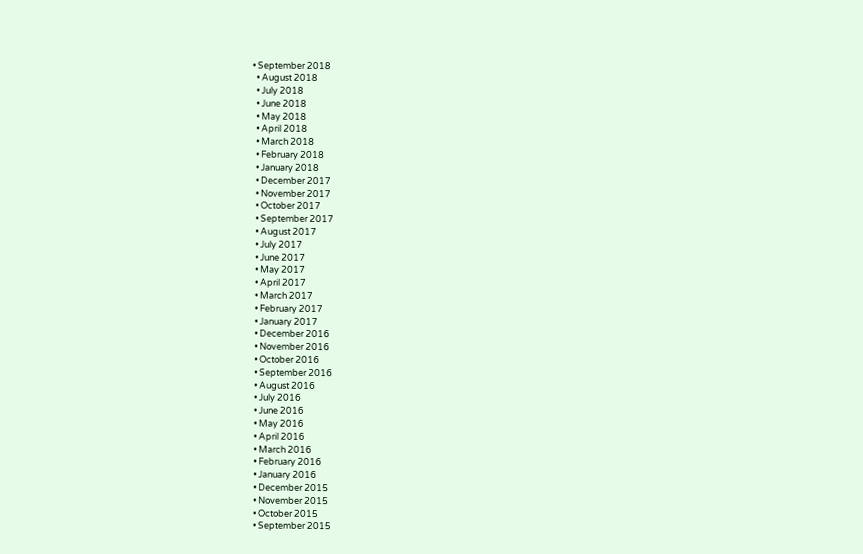• September 2018
  • August 2018
  • July 2018
  • June 2018
  • May 2018
  • April 2018
  • March 2018
  • February 2018
  • January 2018
  • December 2017
  • November 2017
  • October 2017
  • September 2017
  • August 2017
  • July 2017
  • June 2017
  • May 2017
  • April 2017
  • March 2017
  • February 2017
  • January 2017
  • December 2016
  • November 2016
  • October 2016
  • September 2016
  • August 2016
  • July 2016
  • June 2016
  • May 2016
  • April 2016
  • March 2016
  • February 2016
  • January 2016
  • December 2015
  • November 2015
  • October 2015
  • September 2015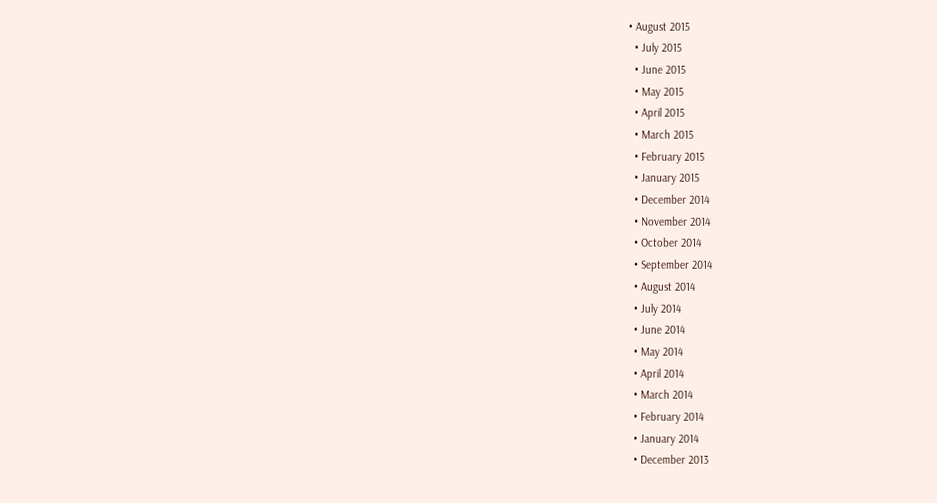• August 2015
  • July 2015
  • June 2015
  • May 2015
  • April 2015
  • March 2015
  • February 2015
  • January 2015
  • December 2014
  • November 2014
  • October 2014
  • September 2014
  • August 2014
  • July 2014
  • June 2014
  • May 2014
  • April 2014
  • March 2014
  • February 2014
  • January 2014
  • December 2013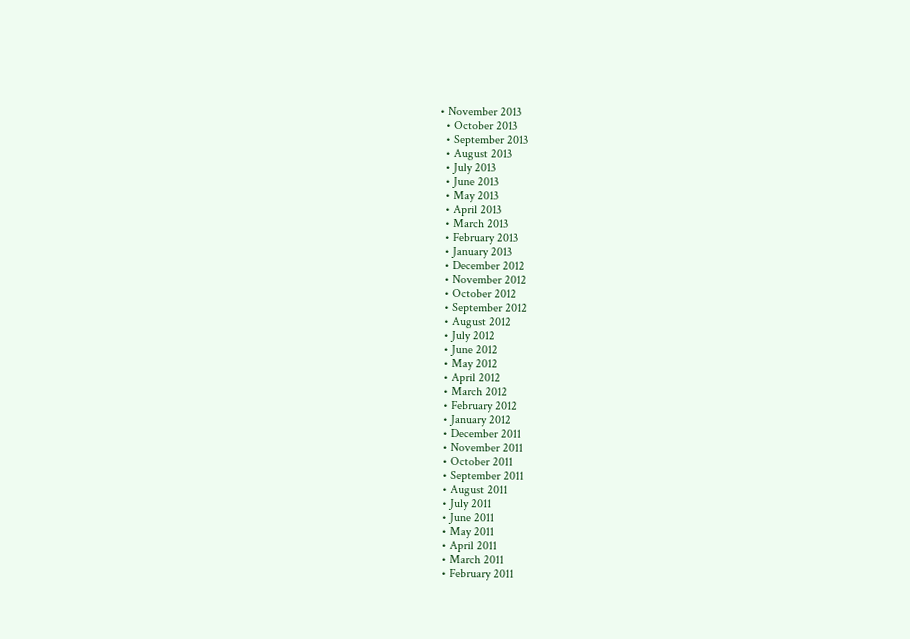• November 2013
  • October 2013
  • September 2013
  • August 2013
  • July 2013
  • June 2013
  • May 2013
  • April 2013
  • March 2013
  • February 2013
  • January 2013
  • December 2012
  • November 2012
  • October 2012
  • September 2012
  • August 2012
  • July 2012
  • June 2012
  • May 2012
  • April 2012
  • March 2012
  • February 2012
  • January 2012
  • December 2011
  • November 2011
  • October 2011
  • September 2011
  • August 2011
  • July 2011
  • June 2011
  • May 2011
  • April 2011
  • March 2011
  • February 2011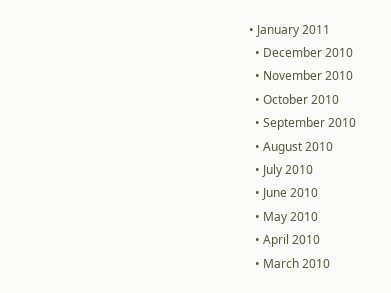• January 2011
  • December 2010
  • November 2010
  • October 2010
  • September 2010
  • August 2010
  • July 2010
  • June 2010
  • May 2010
  • April 2010
  • March 2010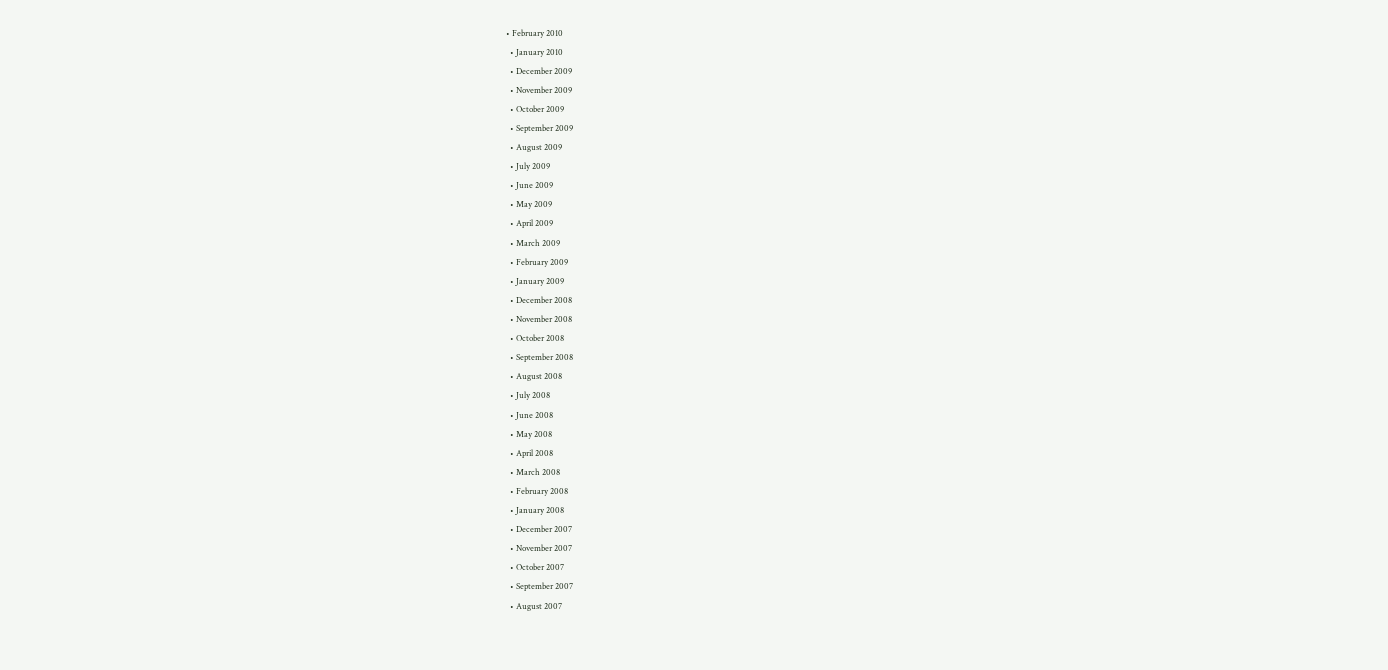• February 2010
  • January 2010
  • December 2009
  • November 2009
  • October 2009
  • September 2009
  • August 2009
  • July 2009
  • June 2009
  • May 2009
  • April 2009
  • March 2009
  • February 2009
  • January 2009
  • December 2008
  • November 2008
  • October 2008
  • September 2008
  • August 2008
  • July 2008
  • June 2008
  • May 2008
  • April 2008
  • March 2008
  • February 2008
  • January 2008
  • December 2007
  • November 2007
  • October 2007
  • September 2007
  • August 2007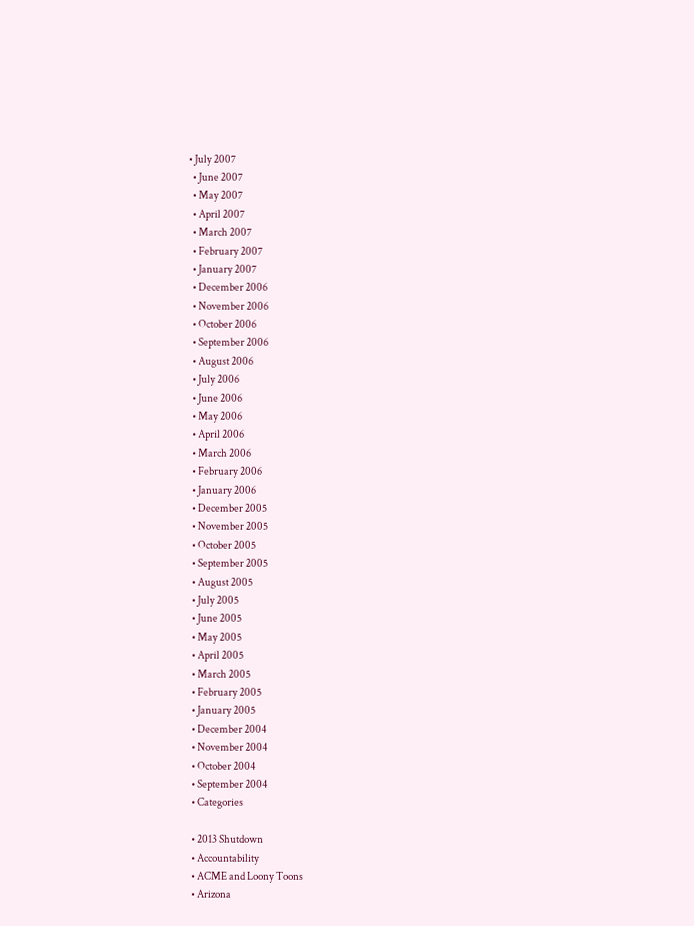• July 2007
  • June 2007
  • May 2007
  • April 2007
  • March 2007
  • February 2007
  • January 2007
  • December 2006
  • November 2006
  • October 2006
  • September 2006
  • August 2006
  • July 2006
  • June 2006
  • May 2006
  • April 2006
  • March 2006
  • February 2006
  • January 2006
  • December 2005
  • November 2005
  • October 2005
  • September 2005
  • August 2005
  • July 2005
  • June 2005
  • May 2005
  • April 2005
  • March 2005
  • February 2005
  • January 2005
  • December 2004
  • November 2004
  • October 2004
  • September 2004
  • Categories

  • 2013 Shutdown
  • Accountability
  • ACME and Loony Toons
  • Arizona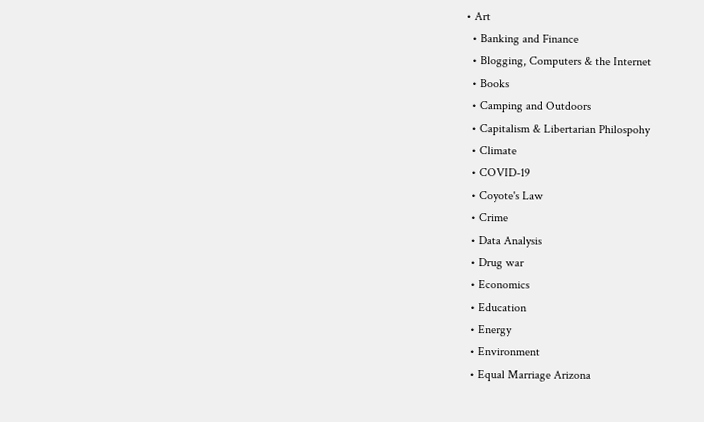• Art
  • Banking and Finance
  • Blogging, Computers & the Internet
  • Books
  • Camping and Outdoors
  • Capitalism & Libertarian Philospohy
  • Climate
  • COVID-19
  • Coyote's Law
  • Crime
  • Data Analysis
  • Drug war
  • Economics
  • Education
  • Energy
  • Environment
  • Equal Marriage Arizona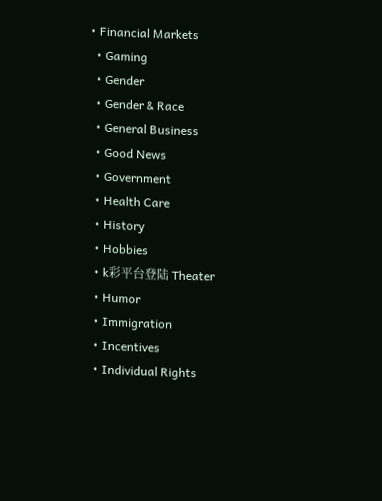• Financial Markets
  • Gaming
  • Gender
  • Gender & Race
  • General Business
  • Good News
  • Government
  • Health Care
  • History
  • Hobbies
  • k彩平台登陆 Theater
  • Humor
  • Immigration
  • Incentives
  • Individual Rights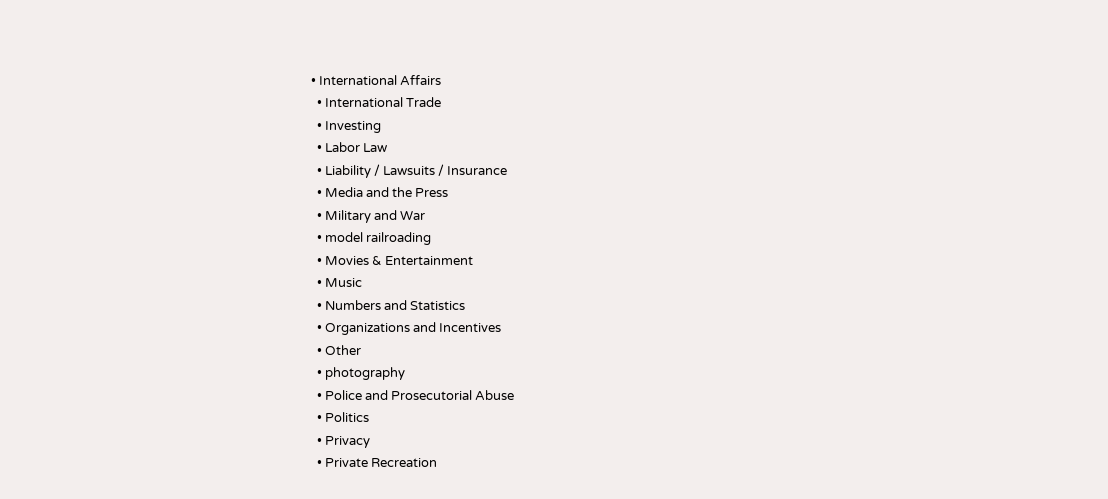• International Affairs
  • International Trade
  • Investing
  • Labor Law
  • Liability / Lawsuits / Insurance
  • Media and the Press
  • Military and War
  • model railroading
  • Movies & Entertainment
  • Music
  • Numbers and Statistics
  • Organizations and Incentives
  • Other
  • photography
  • Police and Prosecutorial Abuse
  • Politics
  • Privacy
  • Private Recreation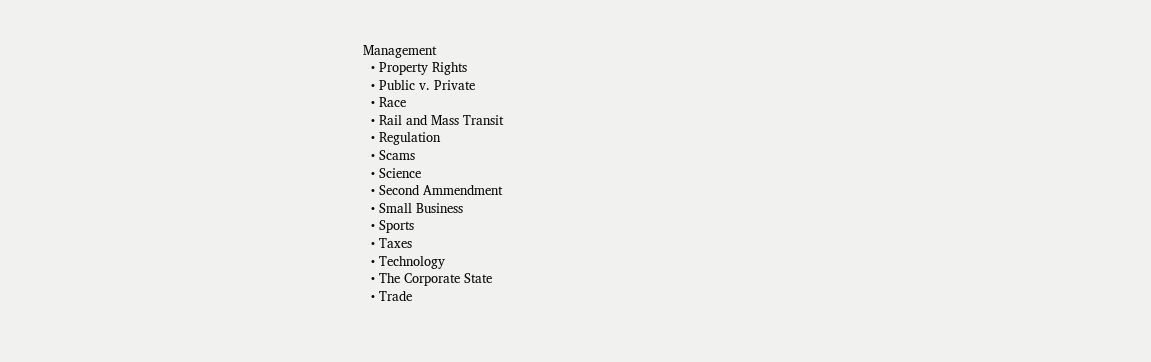Management
  • Property Rights
  • Public v. Private
  • Race
  • Rail and Mass Transit
  • Regulation
  • Scams
  • Science
  • Second Ammendment
  • Small Business
  • Sports
  • Taxes
  • Technology
  • The Corporate State
  • Trade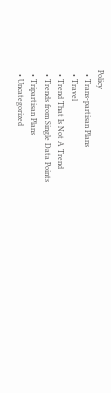Policy
  • Trans-partisan Plans
  • Travel
  • Trend That Is Not A Trend
  • Trends from Single Data Points
  • Tripartisan Plans
  • Uncategorized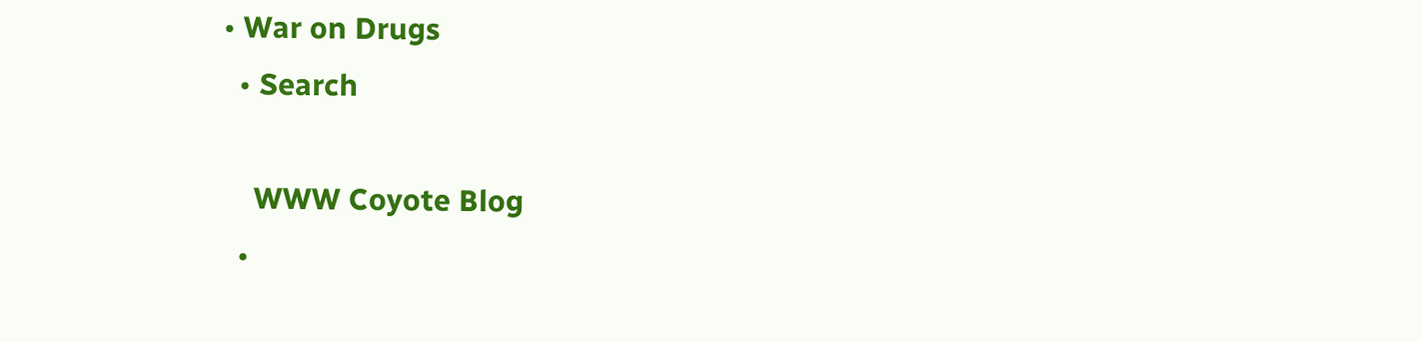• War on Drugs
  • Search

    WWW Coyote Blog
  •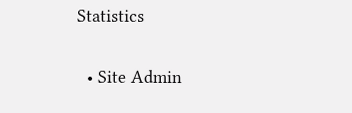Statistics

  • Site Admin